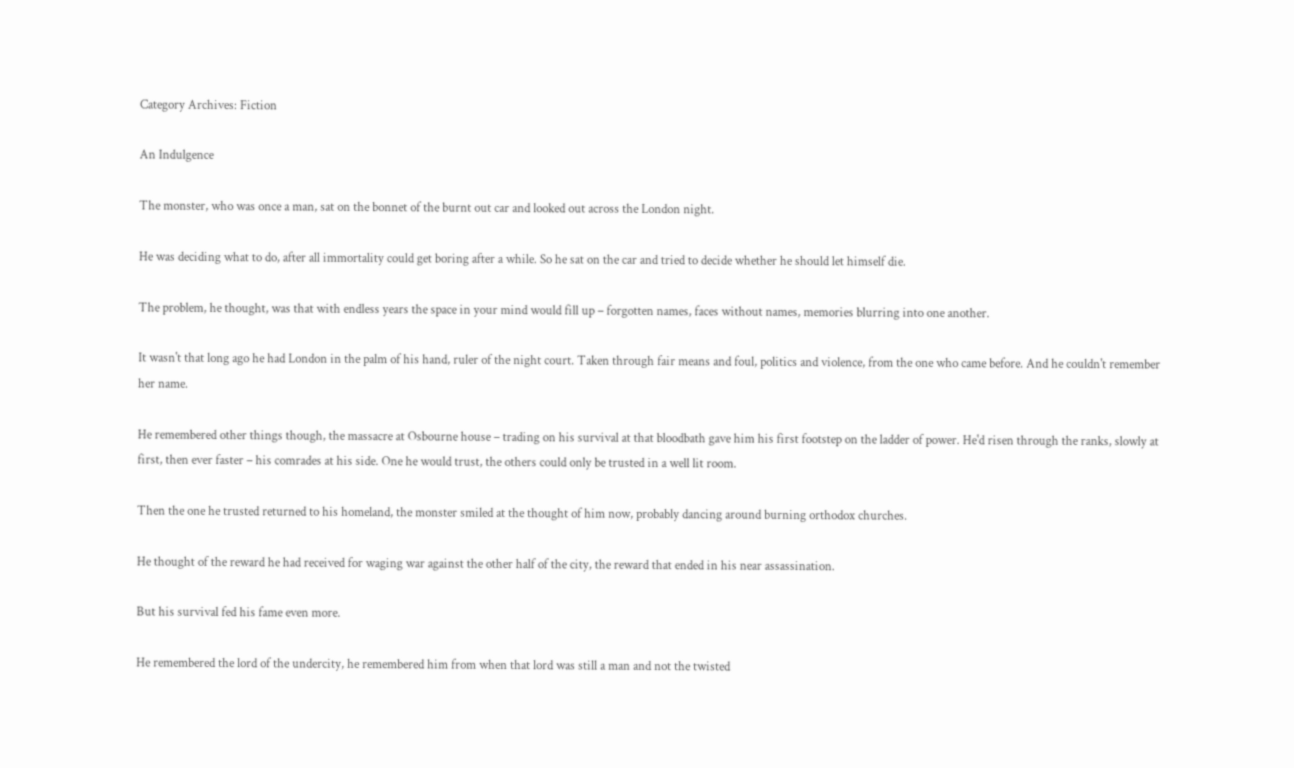Category Archives: Fiction

An Indulgence

The monster, who was once a man, sat on the bonnet of the burnt out car and looked out across the London night.

He was deciding what to do, after all immortality could get boring after a while. So he sat on the car and tried to decide whether he should let himself die.

The problem, he thought, was that with endless years the space in your mind would fill up – forgotten names, faces without names, memories blurring into one another.

It wasn't that long ago he had London in the palm of his hand, ruler of the night court. Taken through fair means and foul, politics and violence, from the one who came before. And he couldn't remember her name.

He remembered other things though, the massacre at Osbourne house – trading on his survival at that bloodbath gave him his first footstep on the ladder of power. He'd risen through the ranks, slowly at first, then ever faster – his comrades at his side. One he would trust, the others could only be trusted in a well lit room.

Then the one he trusted returned to his homeland, the monster smiled at the thought of him now, probably dancing around burning orthodox churches.

He thought of the reward he had received for waging war against the other half of the city, the reward that ended in his near assassination.

But his survival fed his fame even more.

He remembered the lord of the undercity, he remembered him from when that lord was still a man and not the twisted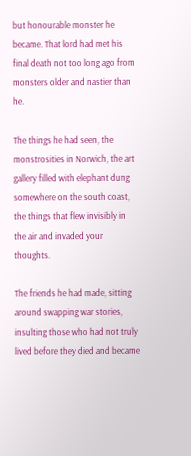but honourable monster he became. That lord had met his final death not too long ago from monsters older and nastier than he.

The things he had seen, the monstrosities in Norwich, the art gallery filled with elephant dung somewhere on the south coast, the things that flew invisibly in the air and invaded your thoughts.

The friends he had made, sitting around swapping war stories, insulting those who had not truly lived before they died and became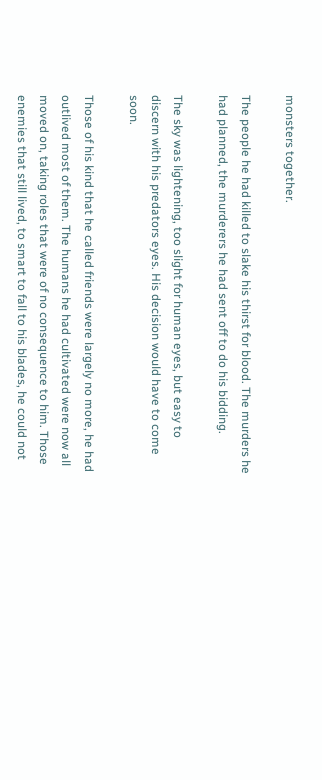monsters together.

The people he had killed to slake his thirst for blood. The murders he had planned, the murderers he had sent off to do his bidding.

The sky was lightening, too slight for human eyes, but easy to discern with his predators eyes. His decision would have to come soon.

Those of his kind that he called friends were largely no more, he had outlived most of them. The humans he had cultivated were now all moved on, taking roles that were of no consequence to him. Those enemies that still lived, to smart to fall to his blades, he could not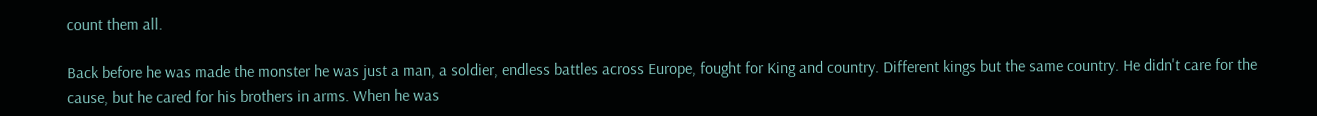count them all.

Back before he was made the monster he was just a man, a soldier, endless battles across Europe, fought for King and country. Different kings but the same country. He didn't care for the cause, but he cared for his brothers in arms. When he was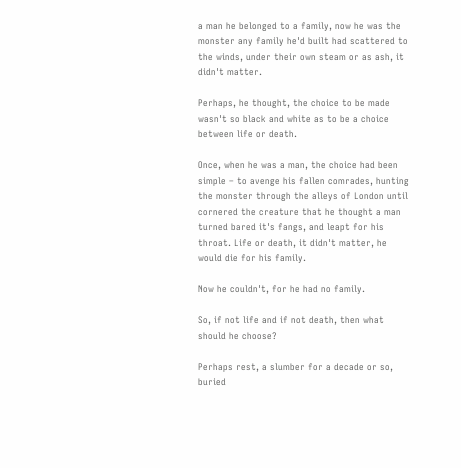a man he belonged to a family, now he was the monster any family he'd built had scattered to the winds, under their own steam or as ash, it didn't matter.

Perhaps, he thought, the choice to be made wasn't so black and white as to be a choice between life or death.

Once, when he was a man, the choice had been simple – to avenge his fallen comrades, hunting the monster through the alleys of London until cornered the creature that he thought a man turned bared it's fangs, and leapt for his throat. Life or death, it didn't matter, he would die for his family.

Now he couldn't, for he had no family.

So, if not life and if not death, then what should he choose?

Perhaps rest, a slumber for a decade or so, buried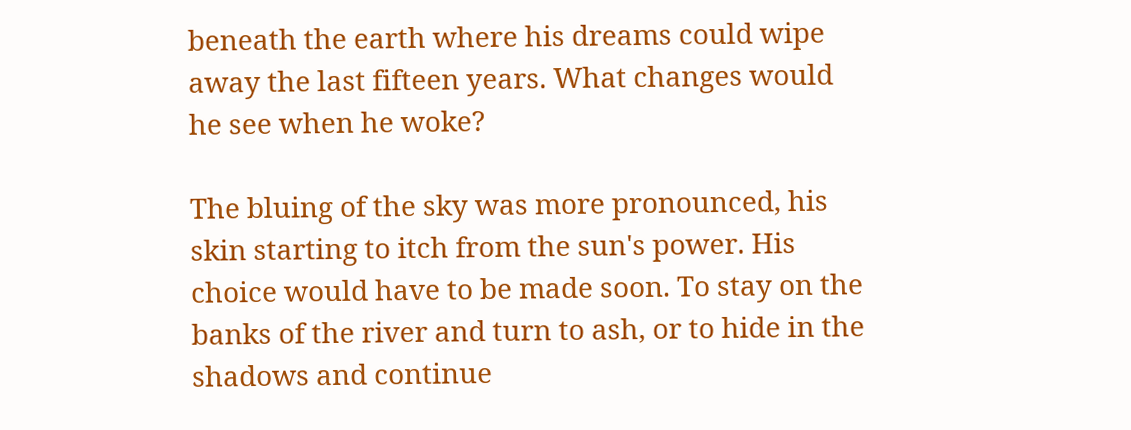beneath the earth where his dreams could wipe away the last fifteen years. What changes would he see when he woke?

The bluing of the sky was more pronounced, his skin starting to itch from the sun's power. His choice would have to be made soon. To stay on the banks of the river and turn to ash, or to hide in the shadows and continue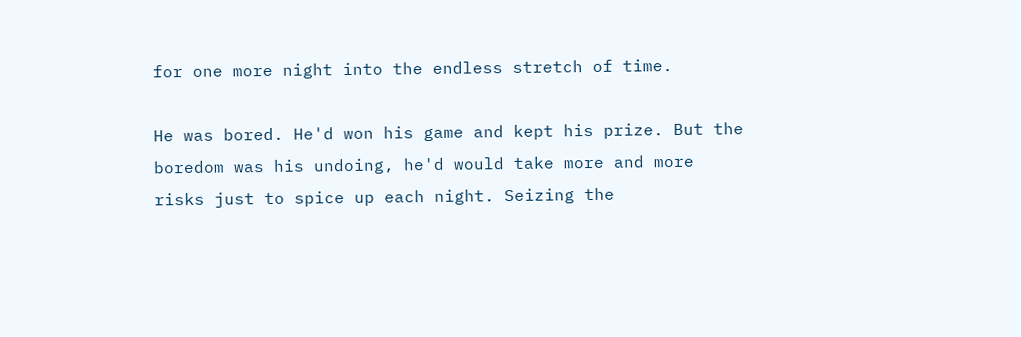for one more night into the endless stretch of time.

He was bored. He'd won his game and kept his prize. But the boredom was his undoing, he'd would take more and more risks just to spice up each night. Seizing the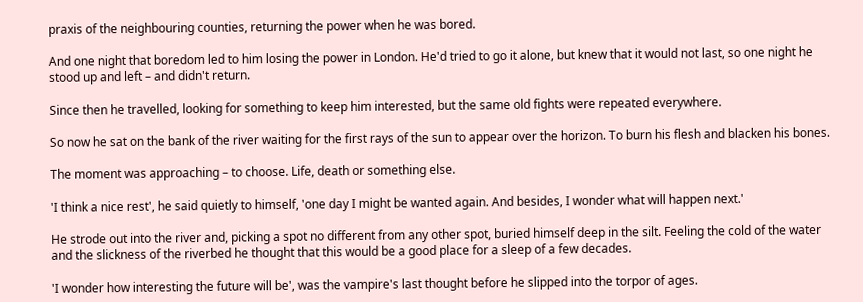praxis of the neighbouring counties, returning the power when he was bored.

And one night that boredom led to him losing the power in London. He'd tried to go it alone, but knew that it would not last, so one night he stood up and left – and didn't return.

Since then he travelled, looking for something to keep him interested, but the same old fights were repeated everywhere.

So now he sat on the bank of the river waiting for the first rays of the sun to appear over the horizon. To burn his flesh and blacken his bones.

The moment was approaching – to choose. Life, death or something else.

'I think a nice rest', he said quietly to himself, 'one day I might be wanted again. And besides, I wonder what will happen next.'

He strode out into the river and, picking a spot no different from any other spot, buried himself deep in the silt. Feeling the cold of the water and the slickness of the riverbed he thought that this would be a good place for a sleep of a few decades.

'I wonder how interesting the future will be', was the vampire's last thought before he slipped into the torpor of ages.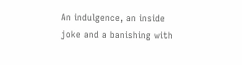An indulgence, an inside joke and a banishing with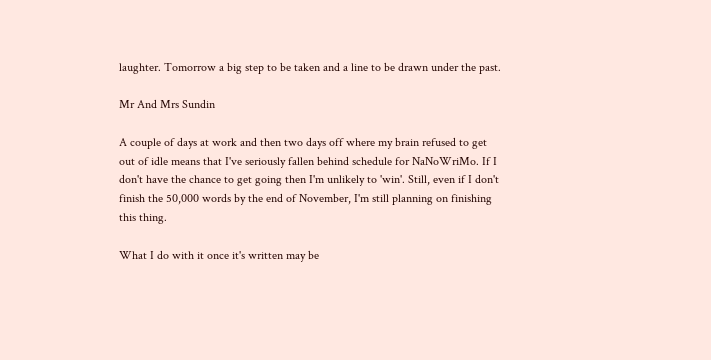laughter. Tomorrow a big step to be taken and a line to be drawn under the past.

Mr And Mrs Sundin

A couple of days at work and then two days off where my brain refused to get out of idle means that I've seriously fallen behind schedule for NaNoWriMo. If I don't have the chance to get going then I'm unlikely to 'win'. Still, even if I don't finish the 50,000 words by the end of November, I'm still planning on finishing this thing.

What I do with it once it's written may be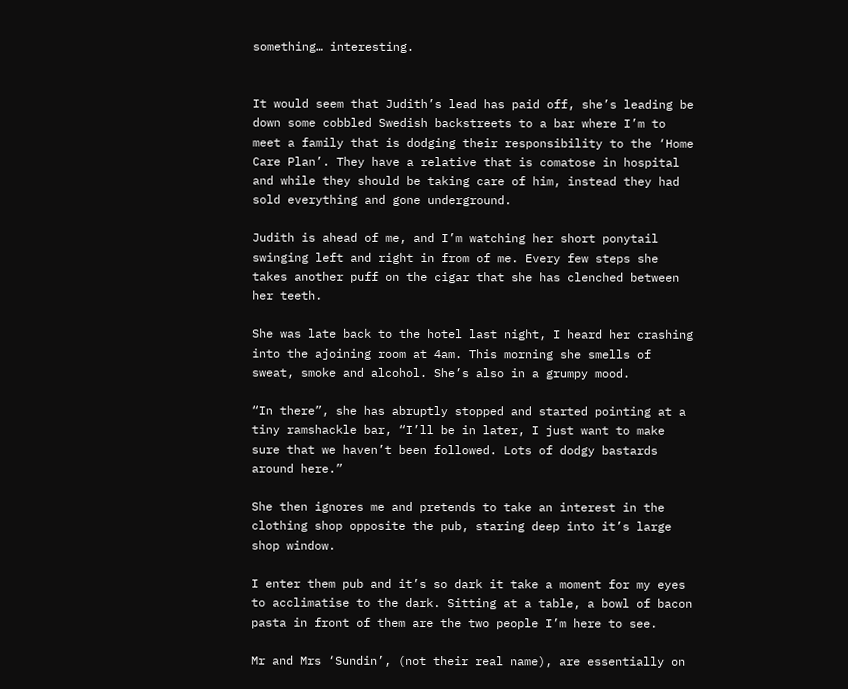something… interesting.


It would seem that Judith’s lead has paid off, she’s leading be down some cobbled Swedish backstreets to a bar where I’m to meet a family that is dodging their responsibility to the ‘Home Care Plan’. They have a relative that is comatose in hospital and while they should be taking care of him, instead they had sold everything and gone underground.

Judith is ahead of me, and I’m watching her short ponytail swinging left and right in from of me. Every few steps she takes another puff on the cigar that she has clenched between her teeth.

She was late back to the hotel last night, I heard her crashing into the ajoining room at 4am. This morning she smells of sweat, smoke and alcohol. She’s also in a grumpy mood.

“In there”, she has abruptly stopped and started pointing at a tiny ramshackle bar, “I’ll be in later, I just want to make sure that we haven’t been followed. Lots of dodgy bastards around here.”

She then ignores me and pretends to take an interest in the clothing shop opposite the pub, staring deep into it’s large shop window.

I enter them pub and it’s so dark it take a moment for my eyes to acclimatise to the dark. Sitting at a table, a bowl of bacon pasta in front of them are the two people I’m here to see.

Mr and Mrs ‘Sundin’, (not their real name), are essentially on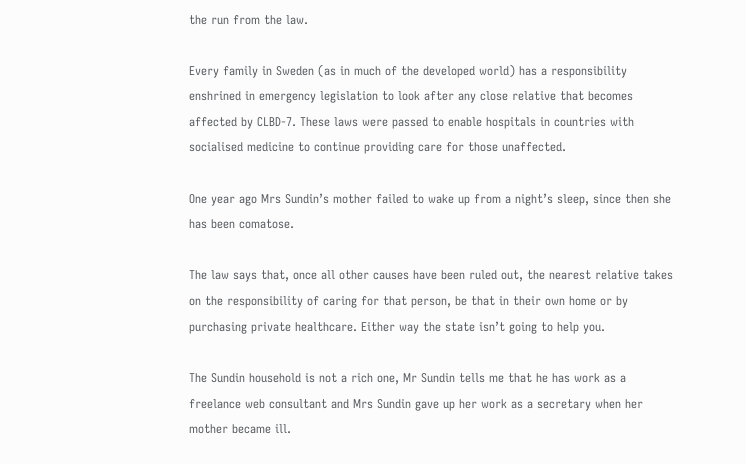the run from the law.

Every family in Sweden (as in much of the developed world) has a responsibility enshrined in emergency legislation to look after any close relative that becomes affected by CLBD-7. These laws were passed to enable hospitals in countries with socialised medicine to continue providing care for those unaffected.

One year ago Mrs Sundin’s mother failed to wake up from a night’s sleep, since then she has been comatose.

The law says that, once all other causes have been ruled out, the nearest relative takes on the responsibility of caring for that person, be that in their own home or by purchasing private healthcare. Either way the state isn’t going to help you.

The Sundin household is not a rich one, Mr Sundin tells me that he has work as a freelance web consultant and Mrs Sundin gave up her work as a secretary when her mother became ill.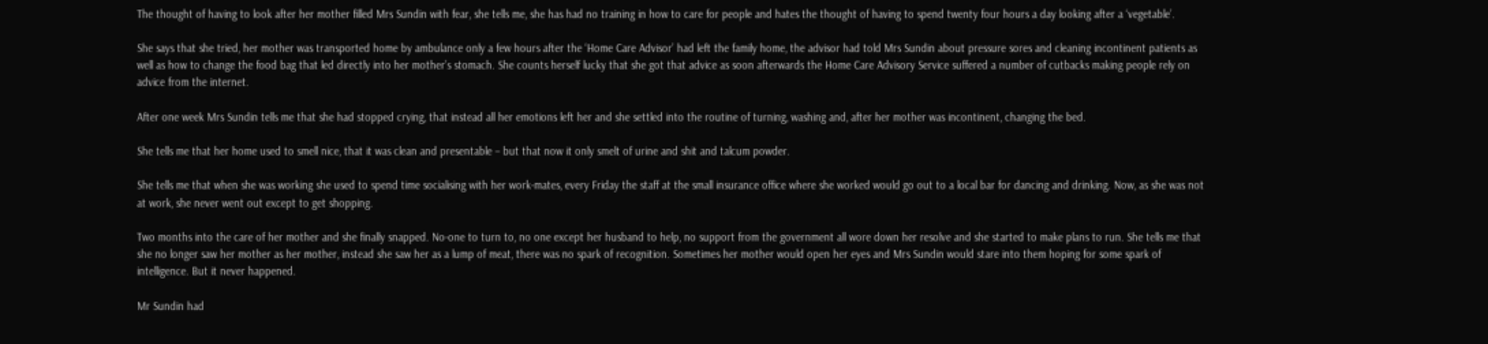The thought of having to look after her mother filled Mrs Sundin with fear, she tells me, she has had no training in how to care for people and hates the thought of having to spend twenty four hours a day looking after a ‘vegetable’.

She says that she tried, her mother was transported home by ambulance only a few hours after the ‘Home Care Advisor’ had left the family home, the advisor had told Mrs Sundin about pressure sores and cleaning incontinent patients as well as how to change the food bag that led directly into her mother’s stomach. She counts herself lucky that she got that advice as soon afterwards the Home Care Advisory Service suffered a number of cutbacks making people rely on advice from the internet.

After one week Mrs Sundin tells me that she had stopped crying, that instead all her emotions left her and she settled into the routine of turning, washing and, after her mother was incontinent, changing the bed.

She tells me that her home used to smell nice, that it was clean and presentable – but that now it only smelt of urine and shit and talcum powder.

She tells me that when she was working she used to spend time socialising with her work-mates, every Friday the staff at the small insurance office where she worked would go out to a local bar for dancing and drinking. Now, as she was not at work, she never went out except to get shopping.

Two months into the care of her mother and she finally snapped. No-one to turn to, no one except her husband to help, no support from the government all wore down her resolve and she started to make plans to run. She tells me that she no longer saw her mother as her mother, instead she saw her as a lump of meat, there was no spark of recognition. Sometimes her mother would open her eyes and Mrs Sundin would stare into them hoping for some spark of intelligence. But it never happened.

Mr Sundin had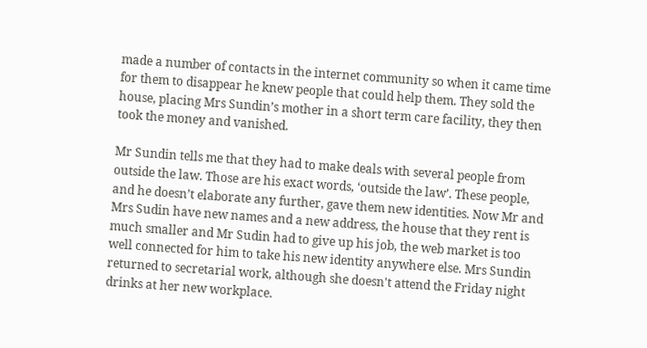made a number of contacts in the internet community so when it came time for them to disappear he knew people that could help them. They sold the house, placing Mrs Sundin’s mother in a short term care facility, they then took the money and vanished.

Mr Sundin tells me that they had to make deals with several people from outside the law. Those are his exact words, ‘outside the law’. These people, and he doesn’t elaborate any further, gave them new identities. Now Mr and Mrs Sudin have new names and a new address, the house that they rent is much smaller and Mr Sudin had to give up his job, the web market is too well connected for him to take his new identity anywhere else. Mrs Sundin returned to secretarial work, although she doesn't attend the Friday night drinks at her new workplace.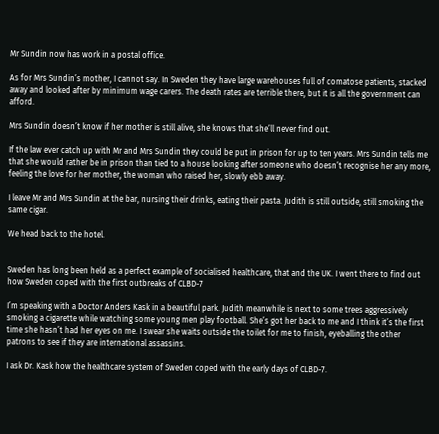Mr Sundin now has work in a postal office.

As for Mrs Sundin’s mother, I cannot say. In Sweden they have large warehouses full of comatose patients, stacked away and looked after by minimum wage carers. The death rates are terrible there, but it is all the government can afford.

Mrs Sundin doesn’t know if her mother is still alive, she knows that she’ll never find out.

If the law ever catch up with Mr and Mrs Sundin they could be put in prison for up to ten years. Mrs Sundin tells me that she would rather be in prison than tied to a house looking after someone who doesn’t recognise her any more, feeling the love for her mother, the woman who raised her, slowly ebb away.

I leave Mr and Mrs Sundin at the bar, nursing their drinks, eating their pasta. Judith is still outside, still smoking the same cigar.

We head back to the hotel.


Sweden has long been held as a perfect example of socialised healthcare, that and the UK. I went there to find out how Sweden coped with the first outbreaks of CLBD-7

I’m speaking with a Doctor Anders Kask in a beautiful park. Judith meanwhile is next to some trees aggressively smoking a cigarette while watching some young men play football. She’s got her back to me and I think it’s the first time she hasn’t had her eyes on me. I swear she waits outside the toilet for me to finish, eyeballing the other patrons to see if they are international assassins.

I ask Dr. Kask how the healthcare system of Sweden coped with the early days of CLBD-7.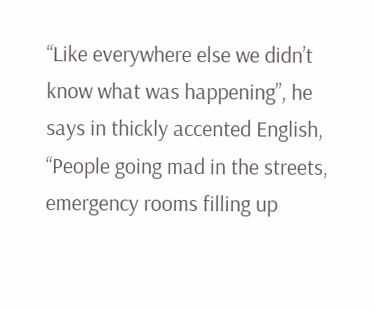“Like everywhere else we didn’t know what was happening”, he says in thickly accented English, “People going mad in the streets, emergency rooms filling up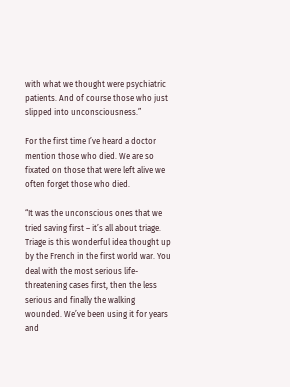with what we thought were psychiatric patients. And of course those who just slipped into unconsciousness.”

For the first time I’ve heard a doctor mention those who died. We are so fixated on those that were left alive we often forget those who died.

“It was the unconscious ones that we tried saving first – it’s all about triage. Triage is this wonderful idea thought up by the French in the first world war. You deal with the most serious life-threatening cases first, then the less serious and finally the walking wounded. We’ve been using it for years and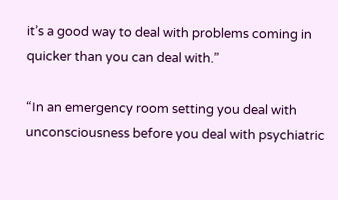it’s a good way to deal with problems coming in quicker than you can deal with.”

“In an emergency room setting you deal with unconsciousness before you deal with psychiatric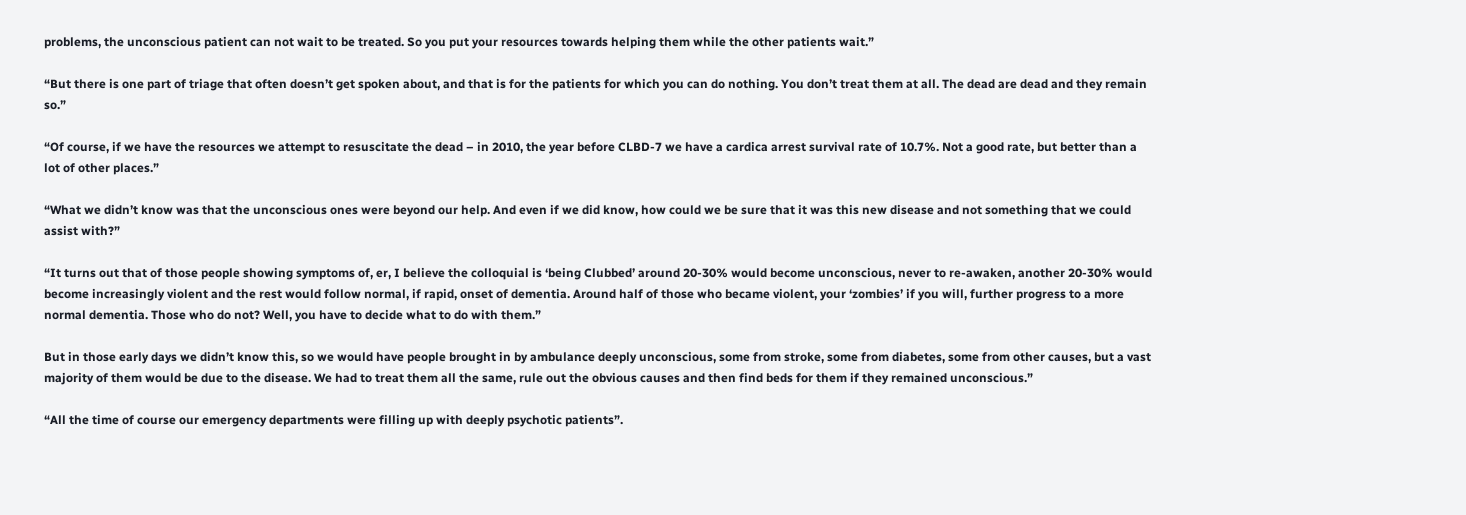problems, the unconscious patient can not wait to be treated. So you put your resources towards helping them while the other patients wait.”

“But there is one part of triage that often doesn’t get spoken about, and that is for the patients for which you can do nothing. You don’t treat them at all. The dead are dead and they remain so.”

“Of course, if we have the resources we attempt to resuscitate the dead – in 2010, the year before CLBD-7 we have a cardica arrest survival rate of 10.7%. Not a good rate, but better than a lot of other places.”

“What we didn’t know was that the unconscious ones were beyond our help. And even if we did know, how could we be sure that it was this new disease and not something that we could assist with?”

“It turns out that of those people showing symptoms of, er, I believe the colloquial is ‘being Clubbed’ around 20-30% would become unconscious, never to re-awaken, another 20-30% would become increasingly violent and the rest would follow normal, if rapid, onset of dementia. Around half of those who became violent, your ‘zombies’ if you will, further progress to a more normal dementia. Those who do not? Well, you have to decide what to do with them.”

But in those early days we didn’t know this, so we would have people brought in by ambulance deeply unconscious, some from stroke, some from diabetes, some from other causes, but a vast majority of them would be due to the disease. We had to treat them all the same, rule out the obvious causes and then find beds for them if they remained unconscious.”

“All the time of course our emergency departments were filling up with deeply psychotic patients”.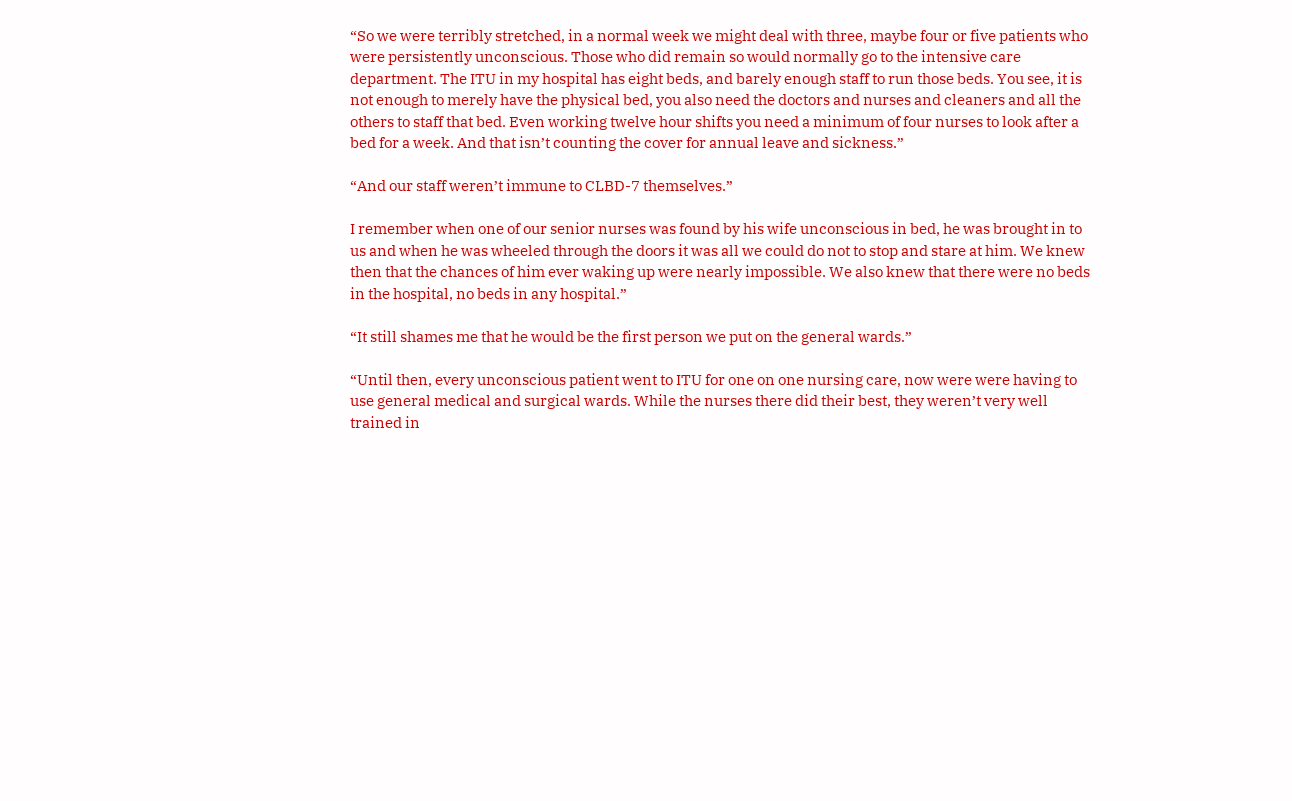“So we were terribly stretched, in a normal week we might deal with three, maybe four or five patients who were persistently unconscious. Those who did remain so would normally go to the intensive care department. The ITU in my hospital has eight beds, and barely enough staff to run those beds. You see, it is not enough to merely have the physical bed, you also need the doctors and nurses and cleaners and all the others to staff that bed. Even working twelve hour shifts you need a minimum of four nurses to look after a bed for a week. And that isn’t counting the cover for annual leave and sickness.”

“And our staff weren’t immune to CLBD-7 themselves.”

I remember when one of our senior nurses was found by his wife unconscious in bed, he was brought in to us and when he was wheeled through the doors it was all we could do not to stop and stare at him. We knew then that the chances of him ever waking up were nearly impossible. We also knew that there were no beds in the hospital, no beds in any hospital.”

“It still shames me that he would be the first person we put on the general wards.”

“Until then, every unconscious patient went to ITU for one on one nursing care, now were were having to use general medical and surgical wards. While the nurses there did their best, they weren’t very well trained in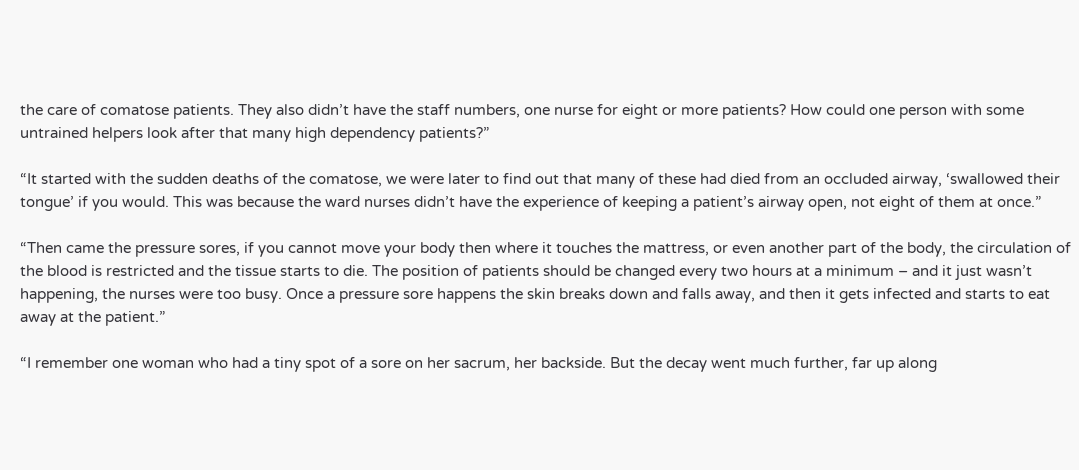the care of comatose patients. They also didn’t have the staff numbers, one nurse for eight or more patients? How could one person with some untrained helpers look after that many high dependency patients?”

“It started with the sudden deaths of the comatose, we were later to find out that many of these had died from an occluded airway, ‘swallowed their tongue’ if you would. This was because the ward nurses didn’t have the experience of keeping a patient’s airway open, not eight of them at once.”

“Then came the pressure sores, if you cannot move your body then where it touches the mattress, or even another part of the body, the circulation of the blood is restricted and the tissue starts to die. The position of patients should be changed every two hours at a minimum – and it just wasn’t happening, the nurses were too busy. Once a pressure sore happens the skin breaks down and falls away, and then it gets infected and starts to eat away at the patient.”

“I remember one woman who had a tiny spot of a sore on her sacrum, her backside. But the decay went much further, far up along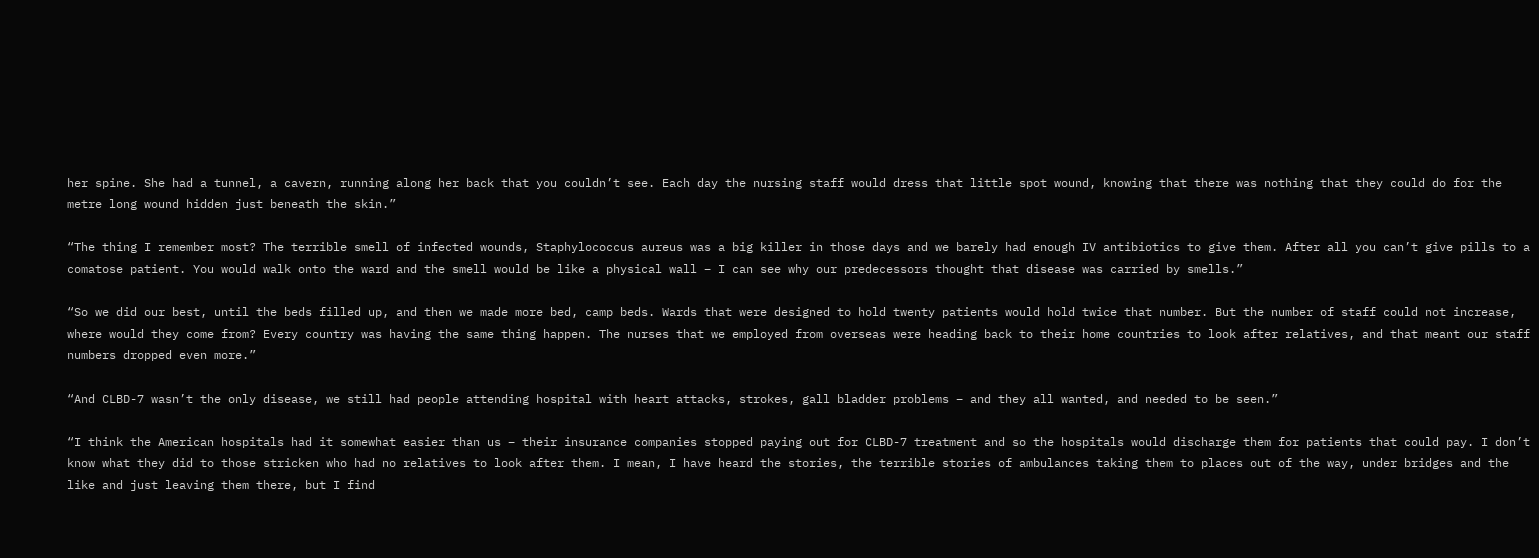her spine. She had a tunnel, a cavern, running along her back that you couldn’t see. Each day the nursing staff would dress that little spot wound, knowing that there was nothing that they could do for the metre long wound hidden just beneath the skin.”

“The thing I remember most? The terrible smell of infected wounds, Staphylococcus aureus was a big killer in those days and we barely had enough IV antibiotics to give them. After all you can’t give pills to a comatose patient. You would walk onto the ward and the smell would be like a physical wall – I can see why our predecessors thought that disease was carried by smells.”

“So we did our best, until the beds filled up, and then we made more bed, camp beds. Wards that were designed to hold twenty patients would hold twice that number. But the number of staff could not increase, where would they come from? Every country was having the same thing happen. The nurses that we employed from overseas were heading back to their home countries to look after relatives, and that meant our staff numbers dropped even more.”

“And CLBD-7 wasn’t the only disease, we still had people attending hospital with heart attacks, strokes, gall bladder problems – and they all wanted, and needed to be seen.”

“I think the American hospitals had it somewhat easier than us – their insurance companies stopped paying out for CLBD-7 treatment and so the hospitals would discharge them for patients that could pay. I don’t know what they did to those stricken who had no relatives to look after them. I mean, I have heard the stories, the terrible stories of ambulances taking them to places out of the way, under bridges and the like and just leaving them there, but I find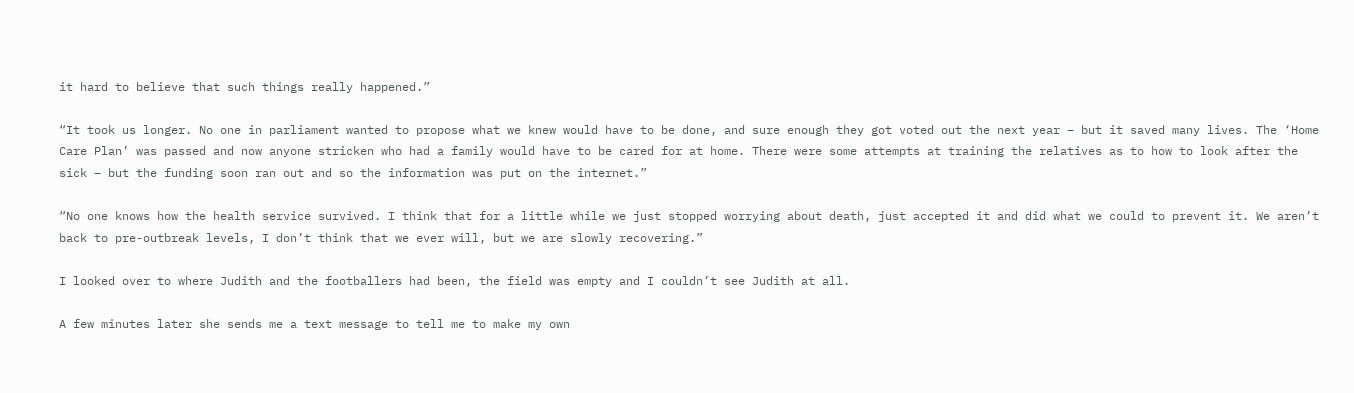it hard to believe that such things really happened.”

“It took us longer. No one in parliament wanted to propose what we knew would have to be done, and sure enough they got voted out the next year – but it saved many lives. The ‘Home Care Plan’ was passed and now anyone stricken who had a family would have to be cared for at home. There were some attempts at training the relatives as to how to look after the sick – but the funding soon ran out and so the information was put on the internet.”

“No one knows how the health service survived. I think that for a little while we just stopped worrying about death, just accepted it and did what we could to prevent it. We aren’t back to pre-outbreak levels, I don’t think that we ever will, but we are slowly recovering.”

I looked over to where Judith and the footballers had been, the field was empty and I couldn’t see Judith at all.

A few minutes later she sends me a text message to tell me to make my own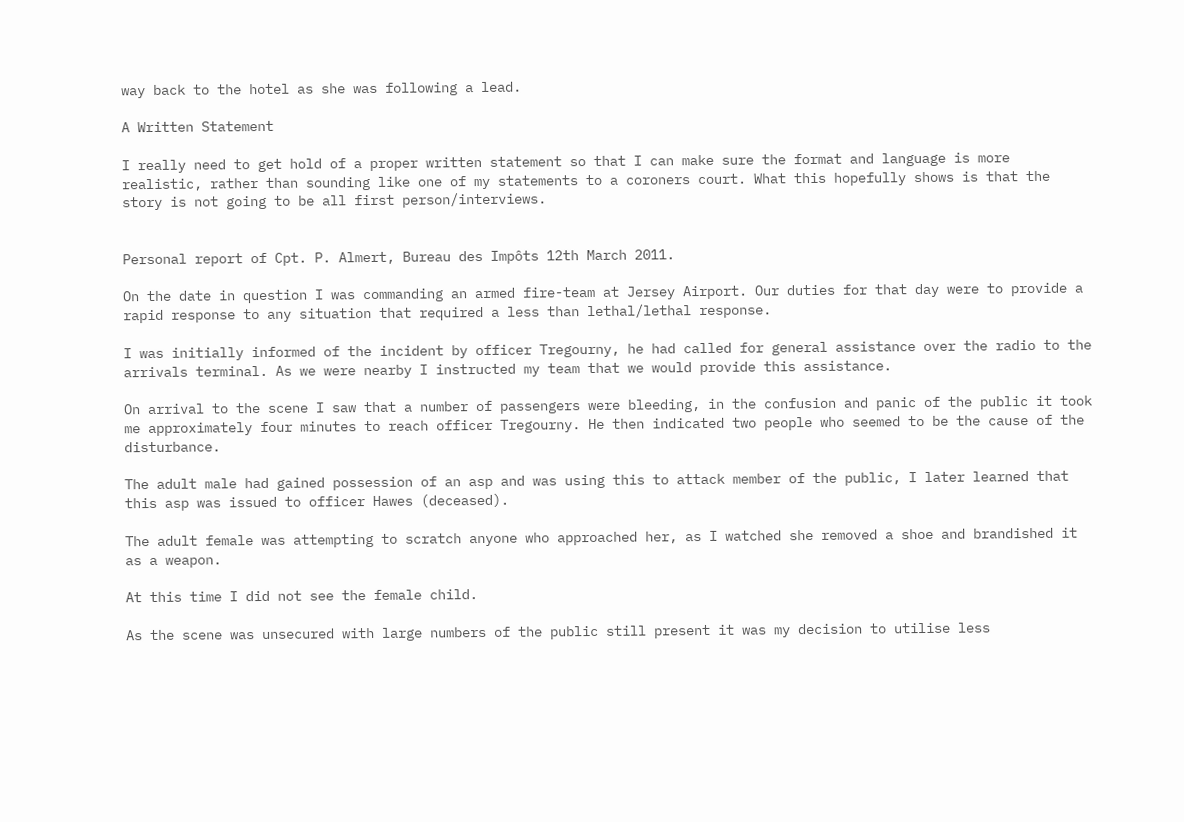way back to the hotel as she was following a lead.

A Written Statement

I really need to get hold of a proper written statement so that I can make sure the format and language is more realistic, rather than sounding like one of my statements to a coroners court. What this hopefully shows is that the story is not going to be all first person/interviews.


Personal report of Cpt. P. Almert, Bureau des Impôts 12th March 2011.

On the date in question I was commanding an armed fire-team at Jersey Airport. Our duties for that day were to provide a rapid response to any situation that required a less than lethal/lethal response.

I was initially informed of the incident by officer Tregourny, he had called for general assistance over the radio to the arrivals terminal. As we were nearby I instructed my team that we would provide this assistance.

On arrival to the scene I saw that a number of passengers were bleeding, in the confusion and panic of the public it took me approximately four minutes to reach officer Tregourny. He then indicated two people who seemed to be the cause of the disturbance.

The adult male had gained possession of an asp and was using this to attack member of the public, I later learned that this asp was issued to officer Hawes (deceased).

The adult female was attempting to scratch anyone who approached her, as I watched she removed a shoe and brandished it as a weapon.

At this time I did not see the female child.

As the scene was unsecured with large numbers of the public still present it was my decision to utilise less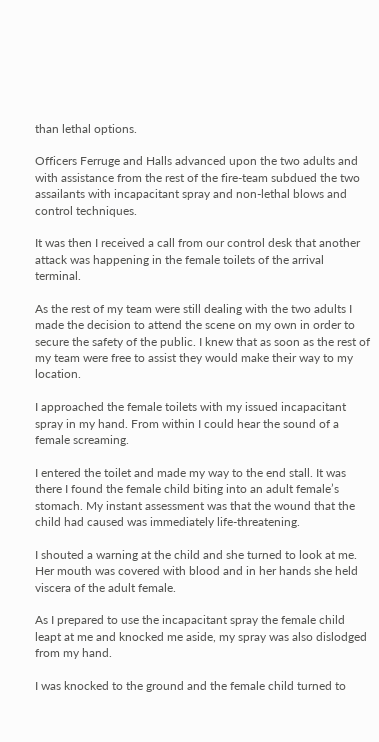than lethal options.

Officers Ferruge and Halls advanced upon the two adults and with assistance from the rest of the fire-team subdued the two assailants with incapacitant spray and non-lethal blows and control techniques.

It was then I received a call from our control desk that another attack was happening in the female toilets of the arrival terminal.

As the rest of my team were still dealing with the two adults I made the decision to attend the scene on my own in order to secure the safety of the public. I knew that as soon as the rest of my team were free to assist they would make their way to my location.

I approached the female toilets with my issued incapacitant spray in my hand. From within I could hear the sound of a female screaming.

I entered the toilet and made my way to the end stall. It was there I found the female child biting into an adult female’s stomach. My instant assessment was that the wound that the child had caused was immediately life-threatening.

I shouted a warning at the child and she turned to look at me. Her mouth was covered with blood and in her hands she held viscera of the adult female.

As I prepared to use the incapacitant spray the female child leapt at me and knocked me aside, my spray was also dislodged from my hand.

I was knocked to the ground and the female child turned to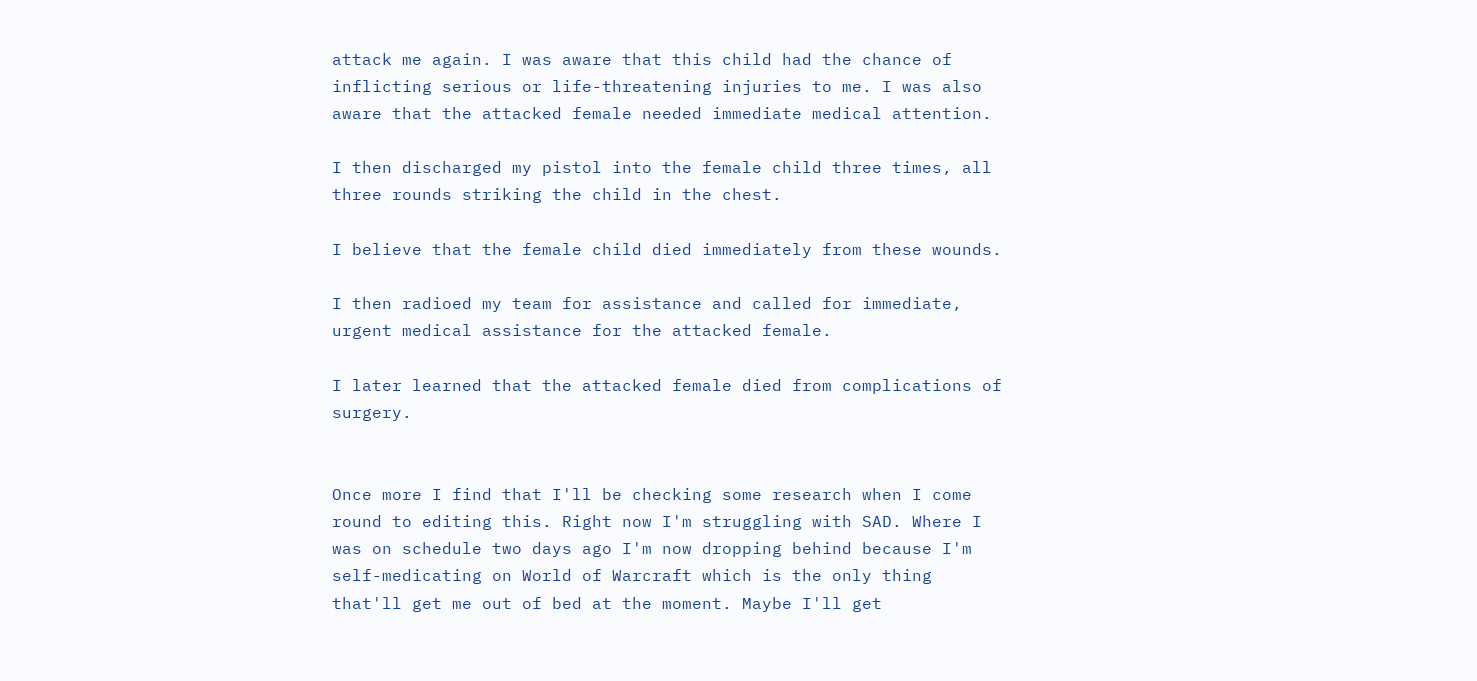attack me again. I was aware that this child had the chance of inflicting serious or life-threatening injuries to me. I was also aware that the attacked female needed immediate medical attention.

I then discharged my pistol into the female child three times, all three rounds striking the child in the chest.

I believe that the female child died immediately from these wounds.

I then radioed my team for assistance and called for immediate, urgent medical assistance for the attacked female.

I later learned that the attacked female died from complications of surgery.


Once more I find that I'll be checking some research when I come round to editing this. Right now I'm struggling with SAD. Where I was on schedule two days ago I'm now dropping behind because I'm self-medicating on World of Warcraft which is the only thing that'll get me out of bed at the moment. Maybe I'll get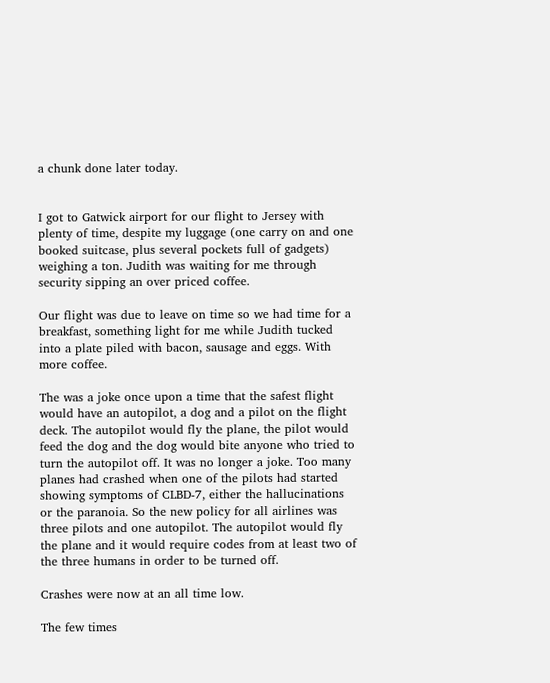a chunk done later today.


I got to Gatwick airport for our flight to Jersey with plenty of time, despite my luggage (one carry on and one booked suitcase, plus several pockets full of gadgets) weighing a ton. Judith was waiting for me through security sipping an over priced coffee.

Our flight was due to leave on time so we had time for a breakfast, something light for me while Judith tucked into a plate piled with bacon, sausage and eggs. With more coffee.

The was a joke once upon a time that the safest flight would have an autopilot, a dog and a pilot on the flight deck. The autopilot would fly the plane, the pilot would feed the dog and the dog would bite anyone who tried to turn the autopilot off. It was no longer a joke. Too many planes had crashed when one of the pilots had started showing symptoms of CLBD-7, either the hallucinations or the paranoia. So the new policy for all airlines was three pilots and one autopilot. The autopilot would fly the plane and it would require codes from at least two of the three humans in order to be turned off.

Crashes were now at an all time low.

The few times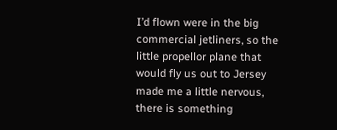I’d flown were in the big commercial jetliners, so the little propellor plane that would fly us out to Jersey made me a little nervous, there is something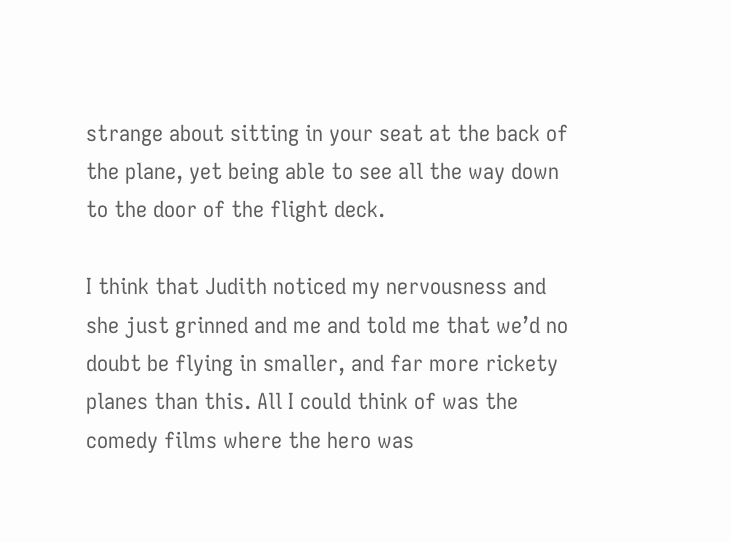strange about sitting in your seat at the back of the plane, yet being able to see all the way down to the door of the flight deck.

I think that Judith noticed my nervousness and she just grinned and me and told me that we’d no doubt be flying in smaller, and far more rickety planes than this. All I could think of was the comedy films where the hero was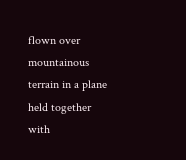flown over mountainous terrain in a plane held together with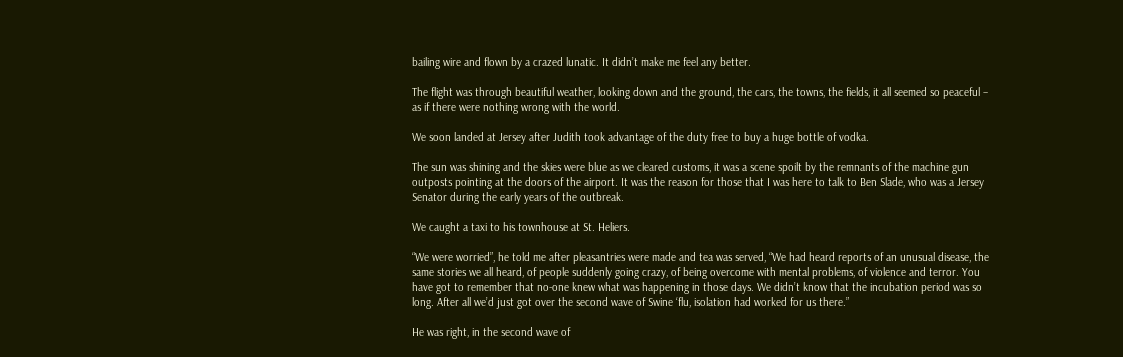bailing wire and flown by a crazed lunatic. It didn’t make me feel any better.

The flight was through beautiful weather, looking down and the ground, the cars, the towns, the fields, it all seemed so peaceful – as if there were nothing wrong with the world.

We soon landed at Jersey after Judith took advantage of the duty free to buy a huge bottle of vodka.

The sun was shining and the skies were blue as we cleared customs, it was a scene spoilt by the remnants of the machine gun outposts pointing at the doors of the airport. It was the reason for those that I was here to talk to Ben Slade, who was a Jersey Senator during the early years of the outbreak.

We caught a taxi to his townhouse at St. Heliers.

“We were worried”, he told me after pleasantries were made and tea was served, “We had heard reports of an unusual disease, the same stories we all heard, of people suddenly going crazy, of being overcome with mental problems, of violence and terror. You have got to remember that no-one knew what was happening in those days. We didn’t know that the incubation period was so long. After all we’d just got over the second wave of Swine ‘flu, isolation had worked for us there.”

He was right, in the second wave of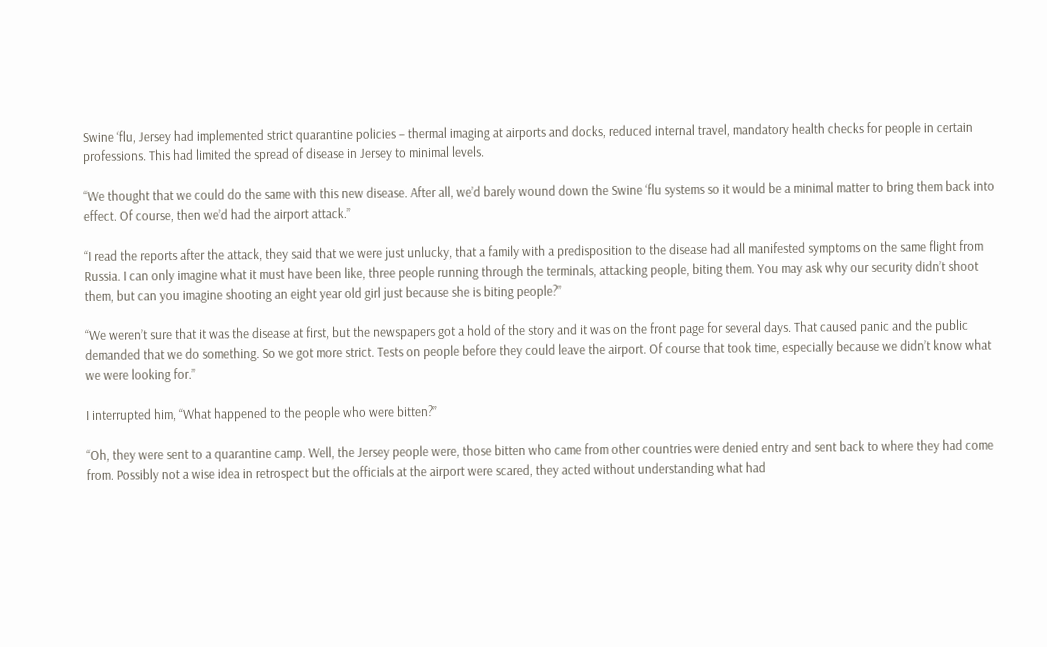Swine ‘flu, Jersey had implemented strict quarantine policies – thermal imaging at airports and docks, reduced internal travel, mandatory health checks for people in certain professions. This had limited the spread of disease in Jersey to minimal levels.

“We thought that we could do the same with this new disease. After all, we’d barely wound down the Swine ‘flu systems so it would be a minimal matter to bring them back into effect. Of course, then we’d had the airport attack.”

“I read the reports after the attack, they said that we were just unlucky, that a family with a predisposition to the disease had all manifested symptoms on the same flight from Russia. I can only imagine what it must have been like, three people running through the terminals, attacking people, biting them. You may ask why our security didn’t shoot them, but can you imagine shooting an eight year old girl just because she is biting people?”

“We weren’t sure that it was the disease at first, but the newspapers got a hold of the story and it was on the front page for several days. That caused panic and the public demanded that we do something. So we got more strict. Tests on people before they could leave the airport. Of course that took time, especially because we didn’t know what we were looking for.”

I interrupted him, “What happened to the people who were bitten?”

“Oh, they were sent to a quarantine camp. Well, the Jersey people were, those bitten who came from other countries were denied entry and sent back to where they had come from. Possibly not a wise idea in retrospect but the officials at the airport were scared, they acted without understanding what had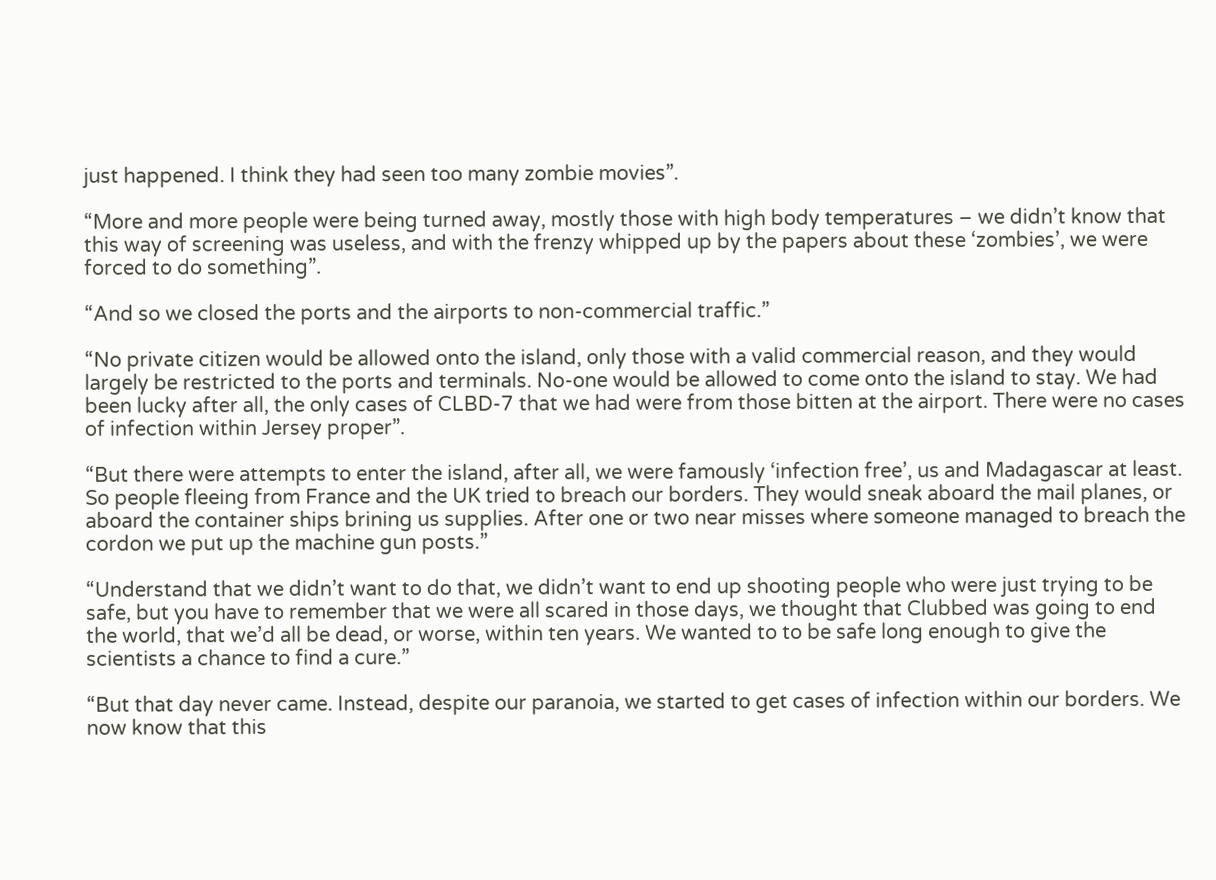just happened. I think they had seen too many zombie movies”.

“More and more people were being turned away, mostly those with high body temperatures – we didn’t know that this way of screening was useless, and with the frenzy whipped up by the papers about these ‘zombies’, we were forced to do something”.

“And so we closed the ports and the airports to non-commercial traffic.”

“No private citizen would be allowed onto the island, only those with a valid commercial reason, and they would largely be restricted to the ports and terminals. No-one would be allowed to come onto the island to stay. We had been lucky after all, the only cases of CLBD-7 that we had were from those bitten at the airport. There were no cases of infection within Jersey proper”.

“But there were attempts to enter the island, after all, we were famously ‘infection free’, us and Madagascar at least. So people fleeing from France and the UK tried to breach our borders. They would sneak aboard the mail planes, or aboard the container ships brining us supplies. After one or two near misses where someone managed to breach the cordon we put up the machine gun posts.”

“Understand that we didn’t want to do that, we didn’t want to end up shooting people who were just trying to be safe, but you have to remember that we were all scared in those days, we thought that Clubbed was going to end the world, that we’d all be dead, or worse, within ten years. We wanted to to be safe long enough to give the scientists a chance to find a cure.”

“But that day never came. Instead, despite our paranoia, we started to get cases of infection within our borders. We now know that this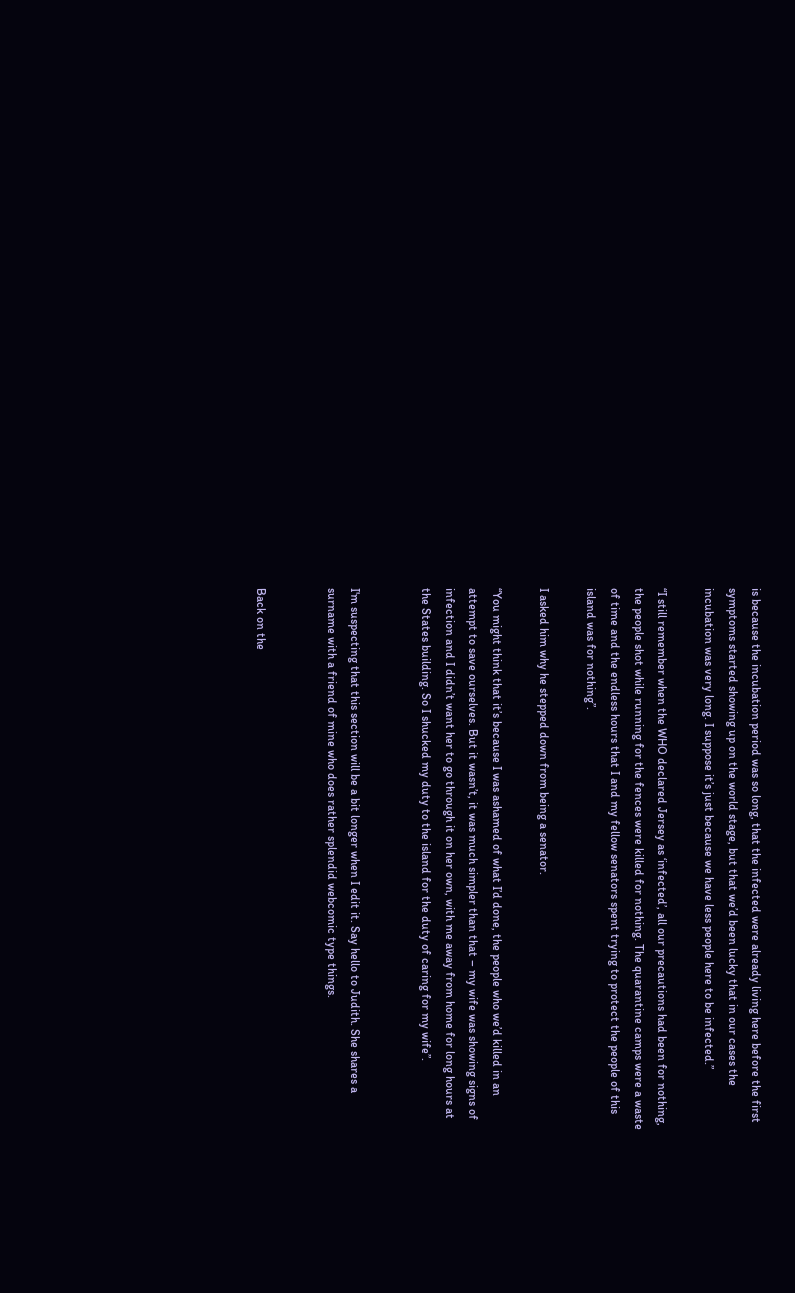is because the incubation period was so long, that the infected were already living here before the first symptoms started showing up on the world stage, but that we’d been lucky that in our cases the incubation was very long. I suppose it’s just because we have less people here to be infected.”

“I still remember when the WHO declared Jersey as ‘infected’, all our precautions had been for nothing, the people shot while running for the fences were killed for nothing. The quarantine camps were a waste of time and the endless hours that I and my fellow senators spent trying to protect the people of this island was for nothing”.

I asked him why he stepped down from being a senator.

“You might think that it’s because I was ashamed of what I’d done, the people who we’d killed in an attempt to save ourselves. But it wasn’t, it was much simpler than that – my wife was showing signs of infection and I didn’t want her to go through it on her own, with me away from home for long hours at the States building. So I shucked my duty to the island for the duty of caring for my wife”.


I'm suspecting that this section will be a bit longer when I edit it. Say hello to Judith. She shares a surname with a friend of mine who does rather splendid webcomic type things.


Back on the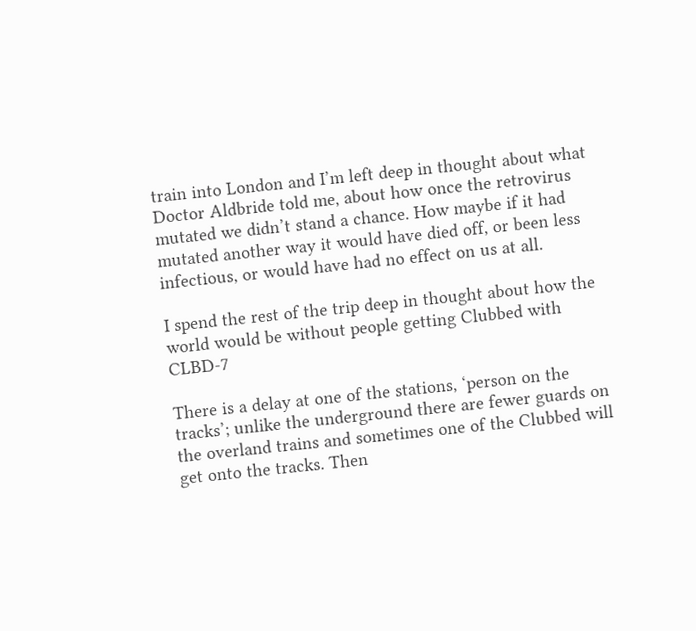train into London and I’m left deep in thought about what Doctor Aldbride told me, about how once the retrovirus mutated we didn’t stand a chance. How maybe if it had mutated another way it would have died off, or been less infectious, or would have had no effect on us at all.

I spend the rest of the trip deep in thought about how the world would be without people getting Clubbed with CLBD-7

There is a delay at one of the stations, ‘person on the tracks’; unlike the underground there are fewer guards on the overland trains and sometimes one of the Clubbed will get onto the tracks. Then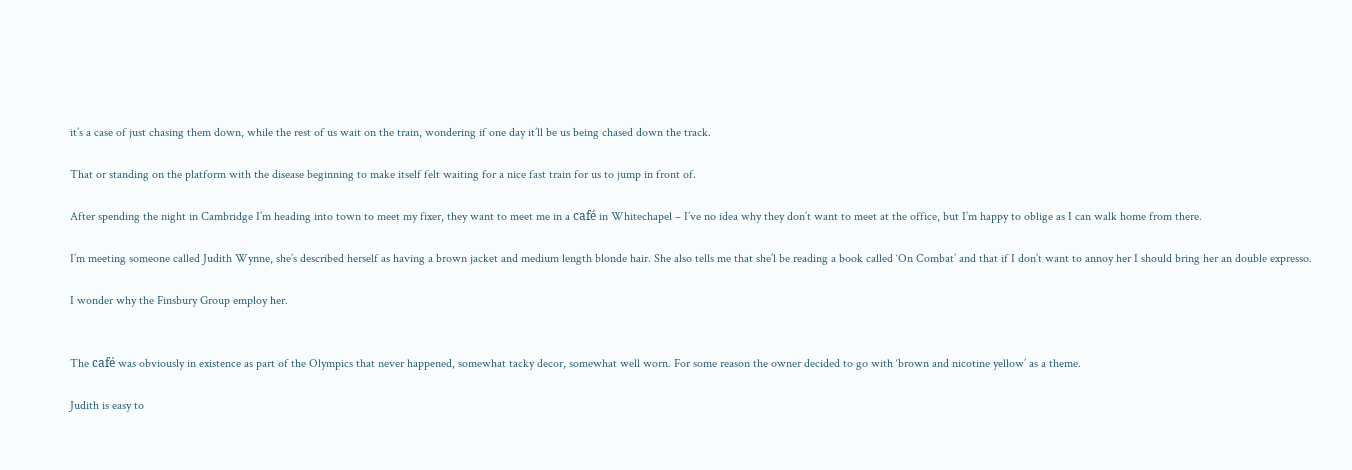it’s a case of just chasing them down, while the rest of us wait on the train, wondering if one day it’ll be us being chased down the track.

That or standing on the platform with the disease beginning to make itself felt waiting for a nice fast train for us to jump in front of.

After spending the night in Cambridge I’m heading into town to meet my fixer, they want to meet me in a café in Whitechapel – I’ve no idea why they don’t want to meet at the office, but I’m happy to oblige as I can walk home from there.

I’m meeting someone called Judith Wynne, she’s described herself as having a brown jacket and medium length blonde hair. She also tells me that she’l be reading a book called ‘On Combat’ and that if I don’t want to annoy her I should bring her an double expresso.

I wonder why the Finsbury Group employ her.


The café was obviously in existence as part of the Olympics that never happened, somewhat tacky decor, somewhat well worn. For some reason the owner decided to go with ‘brown and nicotine yellow’ as a theme.

Judith is easy to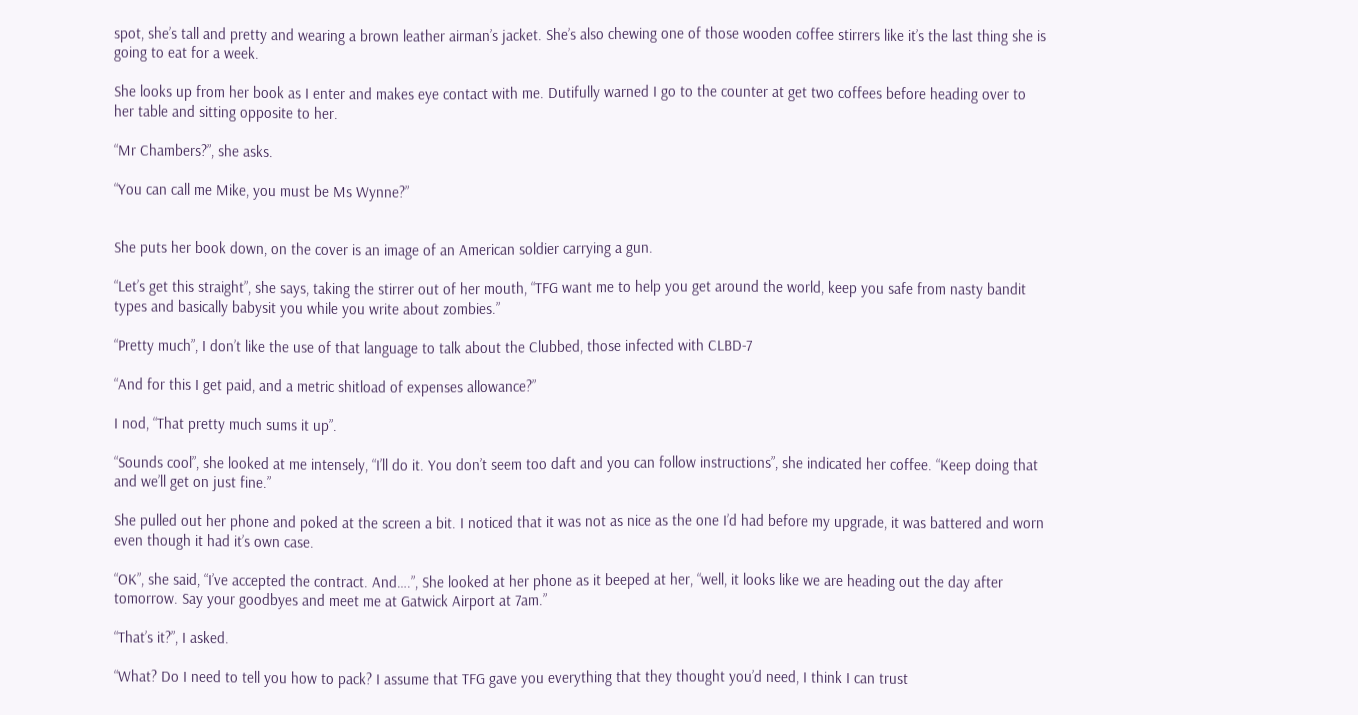spot, she’s tall and pretty and wearing a brown leather airman’s jacket. She’s also chewing one of those wooden coffee stirrers like it’s the last thing she is going to eat for a week.

She looks up from her book as I enter and makes eye contact with me. Dutifully warned I go to the counter at get two coffees before heading over to her table and sitting opposite to her.

“Mr Chambers?”, she asks.

“You can call me Mike, you must be Ms Wynne?”


She puts her book down, on the cover is an image of an American soldier carrying a gun.

“Let’s get this straight”, she says, taking the stirrer out of her mouth, “TFG want me to help you get around the world, keep you safe from nasty bandit types and basically babysit you while you write about zombies.”

“Pretty much”, I don’t like the use of that language to talk about the Clubbed, those infected with CLBD-7

“And for this I get paid, and a metric shitload of expenses allowance?”

I nod, “That pretty much sums it up”.

“Sounds cool”, she looked at me intensely, “I’ll do it. You don’t seem too daft and you can follow instructions”, she indicated her coffee. “Keep doing that and we’ll get on just fine.”

She pulled out her phone and poked at the screen a bit. I noticed that it was not as nice as the one I’d had before my upgrade, it was battered and worn even though it had it’s own case.

“OK”, she said, “I’ve accepted the contract. And….”, She looked at her phone as it beeped at her, “well, it looks like we are heading out the day after tomorrow. Say your goodbyes and meet me at Gatwick Airport at 7am.”

“That’s it?”, I asked.

“What? Do I need to tell you how to pack? I assume that TFG gave you everything that they thought you’d need, I think I can trust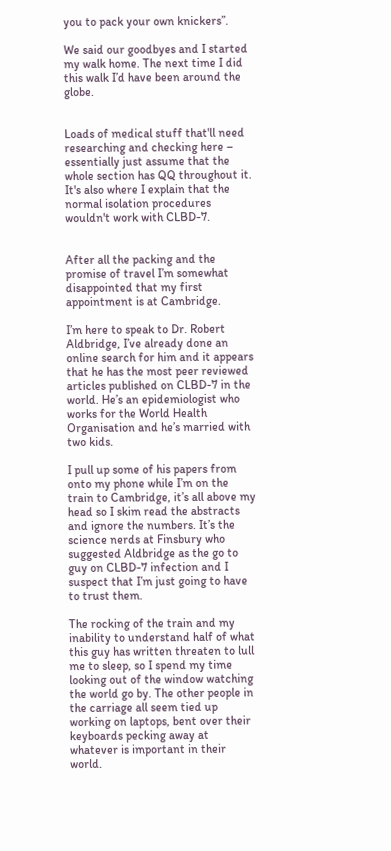you to pack your own knickers”.

We said our goodbyes and I started my walk home. The next time I did this walk I’d have been around the globe.


Loads of medical stuff that'll need researching and checking here – essentially just assume that the whole section has QQ throughout it. It's also where I explain that the normal isolation procedures wouldn't work with CLBD-7.


After all the packing and the promise of travel I’m somewhat disappointed that my first appointment is at Cambridge.

I’m here to speak to Dr. Robert Aldbridge, I’ve already done an online search for him and it appears that he has the most peer reviewed articles published on CLBD-7 in the world. He’s an epidemiologist who works for the World Health Organisation and he’s married with two kids.

I pull up some of his papers from onto my phone while I’m on the train to Cambridge, it’s all above my head so I skim read the abstracts and ignore the numbers. It’s the science nerds at Finsbury who suggested Aldbridge as the go to guy on CLBD-7 infection and I suspect that I’m just going to have to trust them.

The rocking of the train and my inability to understand half of what this guy has written threaten to lull me to sleep, so I spend my time looking out of the window watching the world go by. The other people in the carriage all seem tied up working on laptops, bent over their keyboards pecking away at whatever is important in their world.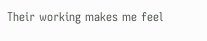Their working makes me feel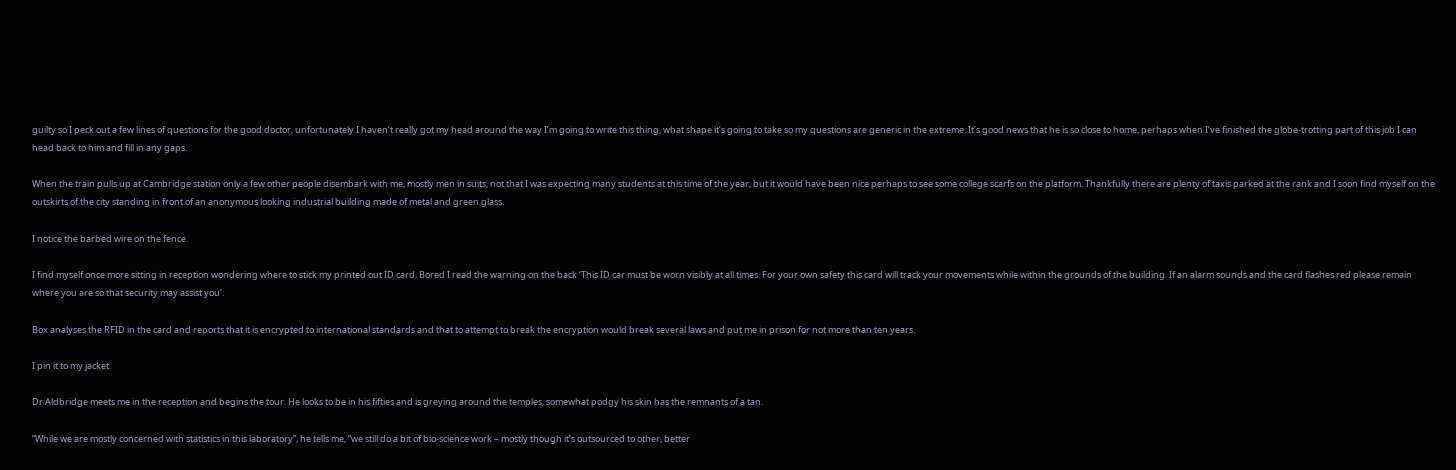guilty so I peck out a few lines of questions for the good doctor, unfortunately I haven’t really got my head around the way I’m going to write this thing, what shape it’s going to take so my questions are generic in the extreme. It’s good news that he is so close to home, perhaps when I’ve finished the globe-trotting part of this job I can head back to him and fill in any gaps.

When the train pulls up at Cambridge station only a few other people disembark with me, mostly men in suits, not that I was expecting many students at this time of the year, but it would have been nice perhaps to see some college scarfs on the platform. Thankfully there are plenty of taxis parked at the rank and I soon find myself on the outskirts of the city standing in front of an anonymous looking industrial building made of metal and green glass.

I notice the barbed wire on the fence.

I find myself once more sitting in reception wondering where to stick my printed out ID card. Bored I read the warning on the back ‘This ID car must be worn visibly at all times. For your own safety this card will track your movements while within the grounds of the building. If an alarm sounds and the card flashes red please remain where you are so that security may assist you’.

Box analyses the RFID in the card and reports that it is encrypted to international standards and that to attempt to break the encryption would break several laws and put me in prison for not more than ten years.

I pin it to my jacket.

Dr Aldbridge meets me in the reception and begins the tour. He looks to be in his fifties and is greying around the temples, somewhat podgy his skin has the remnants of a tan.

“While we are mostly concerned with statistics in this laboratory”, he tells me, “we still do a bit of bio-science work – mostly though it’s outsourced to other, better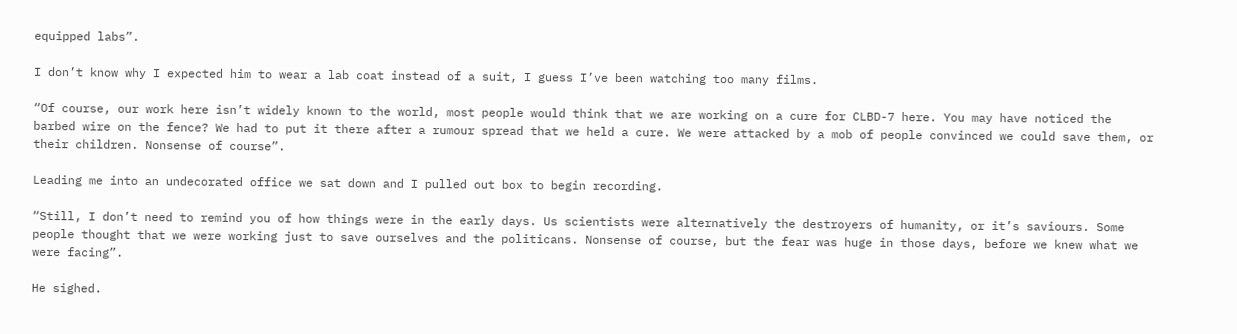equipped labs”.

I don’t know why I expected him to wear a lab coat instead of a suit, I guess I’ve been watching too many films.

“Of course, our work here isn’t widely known to the world, most people would think that we are working on a cure for CLBD-7 here. You may have noticed the barbed wire on the fence? We had to put it there after a rumour spread that we held a cure. We were attacked by a mob of people convinced we could save them, or their children. Nonsense of course”.

Leading me into an undecorated office we sat down and I pulled out box to begin recording.

“Still, I don’t need to remind you of how things were in the early days. Us scientists were alternatively the destroyers of humanity, or it’s saviours. Some people thought that we were working just to save ourselves and the politicans. Nonsense of course, but the fear was huge in those days, before we knew what we were facing”.

He sighed.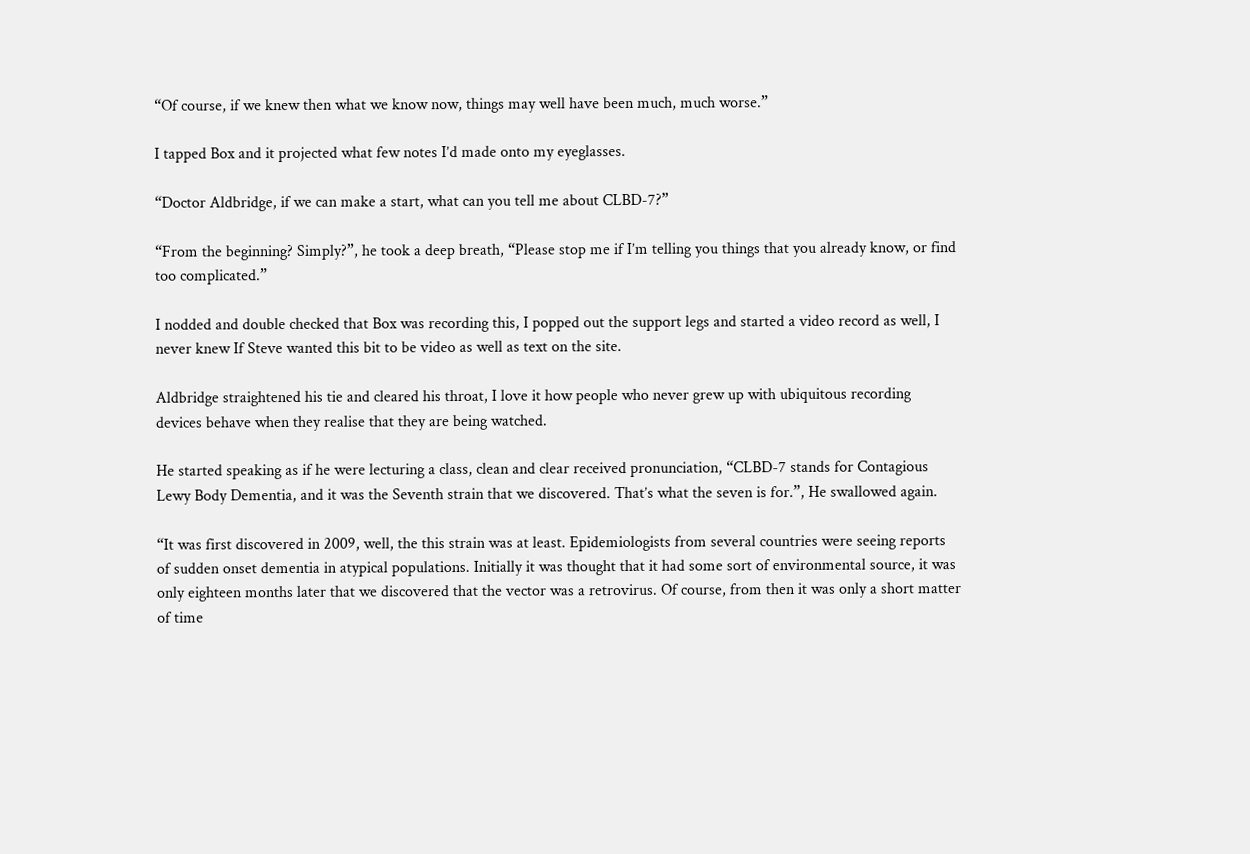“Of course, if we knew then what we know now, things may well have been much, much worse.”

I tapped Box and it projected what few notes I’d made onto my eyeglasses.

“Doctor Aldbridge, if we can make a start, what can you tell me about CLBD-7?”

“From the beginning? Simply?”, he took a deep breath, “Please stop me if I’m telling you things that you already know, or find too complicated.”

I nodded and double checked that Box was recording this, I popped out the support legs and started a video record as well, I never knew If Steve wanted this bit to be video as well as text on the site.

Aldbridge straightened his tie and cleared his throat, I love it how people who never grew up with ubiquitous recording devices behave when they realise that they are being watched.

He started speaking as if he were lecturing a class, clean and clear received pronunciation, “CLBD-7 stands for Contagious Lewy Body Dementia, and it was the Seventh strain that we discovered. That’s what the seven is for.”, He swallowed again.

“It was first discovered in 2009, well, the this strain was at least. Epidemiologists from several countries were seeing reports of sudden onset dementia in atypical populations. Initially it was thought that it had some sort of environmental source, it was only eighteen months later that we discovered that the vector was a retrovirus. Of course, from then it was only a short matter of time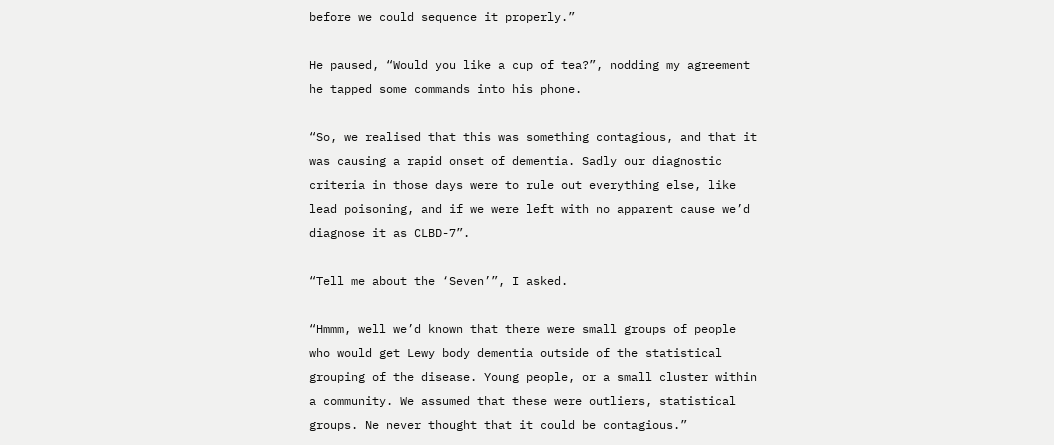before we could sequence it properly.”

He paused, “Would you like a cup of tea?”, nodding my agreement he tapped some commands into his phone.

“So, we realised that this was something contagious, and that it was causing a rapid onset of dementia. Sadly our diagnostic criteria in those days were to rule out everything else, like lead poisoning, and if we were left with no apparent cause we’d diagnose it as CLBD-7”.

“Tell me about the ‘Seven’”, I asked.

“Hmmm, well we’d known that there were small groups of people who would get Lewy body dementia outside of the statistical grouping of the disease. Young people, or a small cluster within a community. We assumed that these were outliers, statistical groups. Ne never thought that it could be contagious.”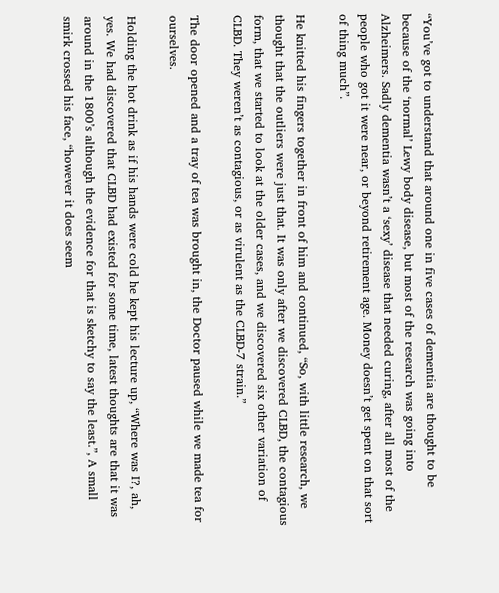“You’ve got to understand that around one in five cases of dementia are thought to be because of the ‘normal’ Lewy body disease, but most of the research was going into Alzheimers. Sadly dementia wasn’t a ‘sexy’ disease that needed curing, after all most of the people who got it were near, or beyond retirement age. Money doesn’t get spent on that sort of thing much”.

He knitted his fingers together in front of him and continued, “So, with little research, we thought that the outliers were just that. It was only after we discovered CLBD, the contagious form, that we started to look at the older cases, and we discovered six other variation of CLBD. They weren’t as contagious, or as virulent as the CLBD-7 strain.”

The door opened and a tray of tea was brought in, the Doctor paused while we made tea for ourselves.

Holding the hot drink as if his hands were cold he kept his lecture up, “Where was I?, ah, yes. We had discovered that CLBD had existed for some time, latest thoughts are that it was around in the 1800’s although the evidence for that is sketchy to say the least.”, A small smirk crossed his face, “however it does seem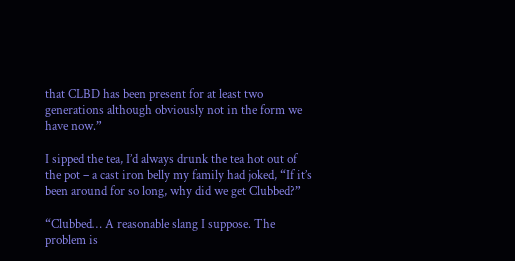that CLBD has been present for at least two generations although obviously not in the form we have now.”

I sipped the tea, I’d always drunk the tea hot out of the pot – a cast iron belly my family had joked, “If it’s been around for so long, why did we get Clubbed?”

“Clubbed… A reasonable slang I suppose. The problem is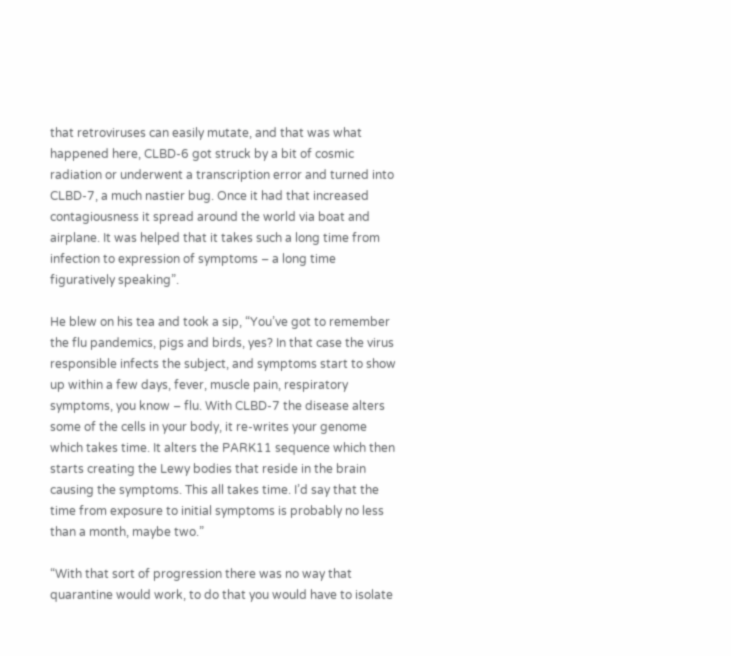that retroviruses can easily mutate, and that was what happened here, CLBD-6 got struck by a bit of cosmic radiation or underwent a transcription error and turned into CLBD-7, a much nastier bug. Once it had that increased contagiousness it spread around the world via boat and airplane. It was helped that it takes such a long time from infection to expression of symptoms – a long time figuratively speaking”.

He blew on his tea and took a sip, “You’ve got to remember the flu pandemics, pigs and birds, yes? In that case the virus responsible infects the subject, and symptoms start to show up within a few days, fever, muscle pain, respiratory symptoms, you know – flu. With CLBD-7 the disease alters some of the cells in your body, it re-writes your genome which takes time. It alters the PARK11 sequence which then starts creating the Lewy bodies that reside in the brain causing the symptoms. This all takes time. I’d say that the time from exposure to initial symptoms is probably no less than a month, maybe two.”

“With that sort of progression there was no way that quarantine would work, to do that you would have to isolate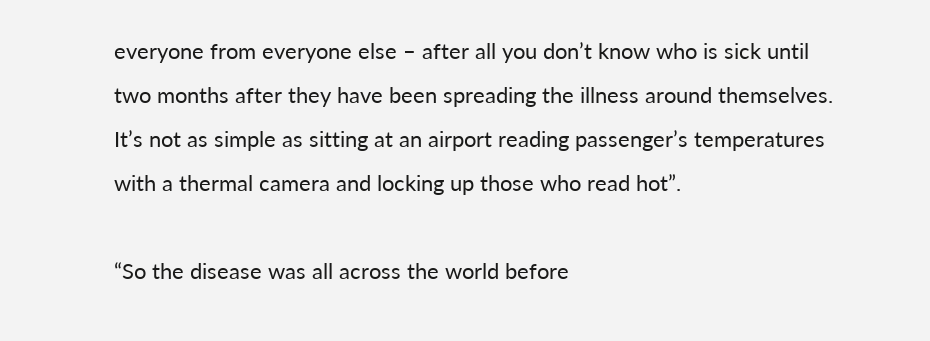everyone from everyone else – after all you don’t know who is sick until two months after they have been spreading the illness around themselves. It’s not as simple as sitting at an airport reading passenger’s temperatures with a thermal camera and locking up those who read hot”.

“So the disease was all across the world before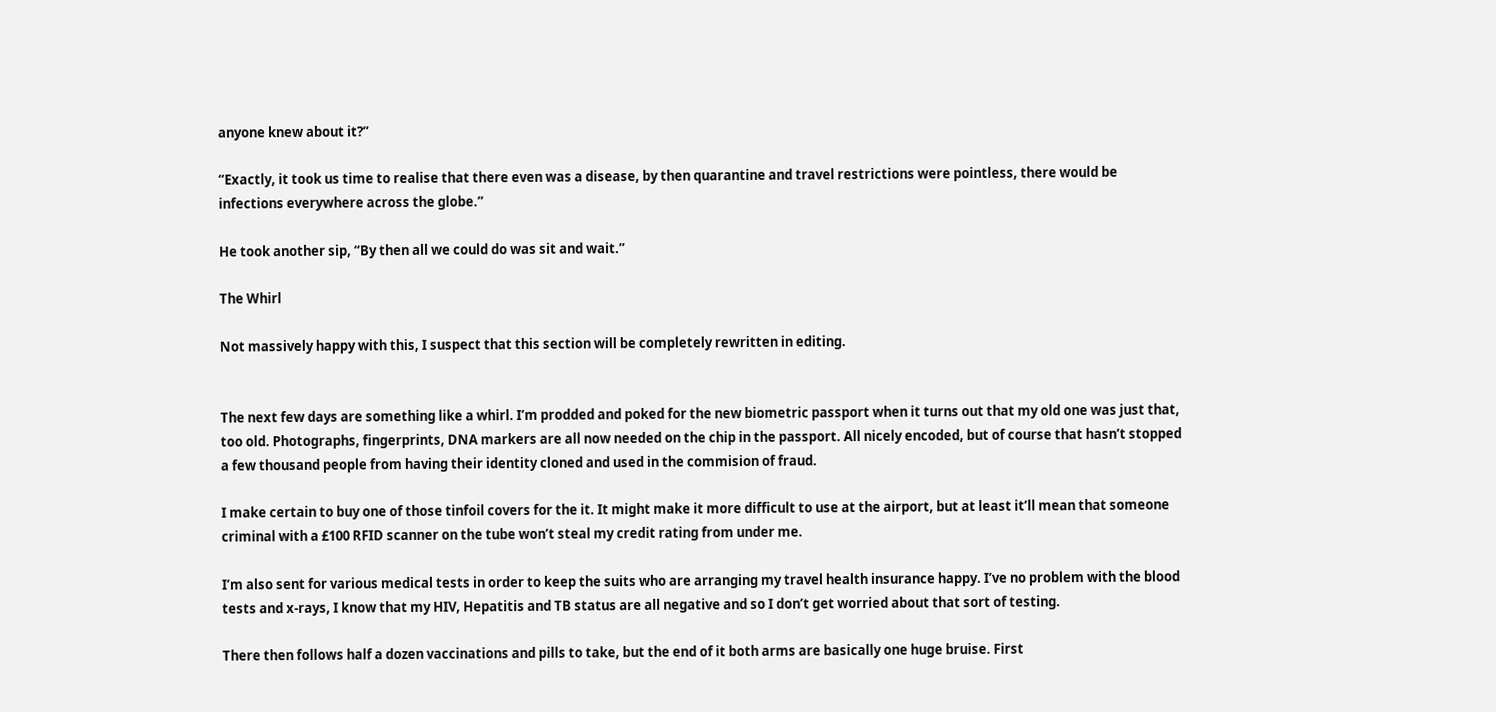anyone knew about it?”

“Exactly, it took us time to realise that there even was a disease, by then quarantine and travel restrictions were pointless, there would be infections everywhere across the globe.”

He took another sip, “By then all we could do was sit and wait.”

The Whirl

Not massively happy with this, I suspect that this section will be completely rewritten in editing.


The next few days are something like a whirl. I’m prodded and poked for the new biometric passport when it turns out that my old one was just that, too old. Photographs, fingerprints, DNA markers are all now needed on the chip in the passport. All nicely encoded, but of course that hasn’t stopped a few thousand people from having their identity cloned and used in the commision of fraud.

I make certain to buy one of those tinfoil covers for the it. It might make it more difficult to use at the airport, but at least it’ll mean that someone criminal with a £100 RFID scanner on the tube won’t steal my credit rating from under me.

I’m also sent for various medical tests in order to keep the suits who are arranging my travel health insurance happy. I’ve no problem with the blood tests and x-rays, I know that my HIV, Hepatitis and TB status are all negative and so I don’t get worried about that sort of testing.

There then follows half a dozen vaccinations and pills to take, but the end of it both arms are basically one huge bruise. First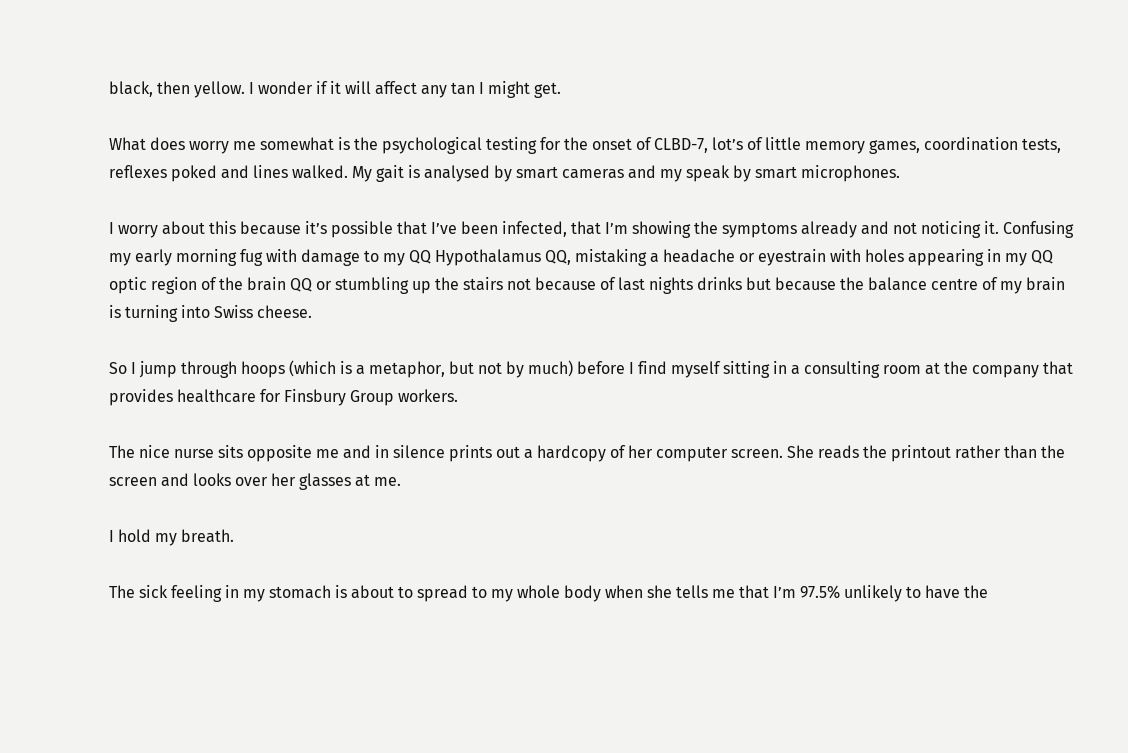black, then yellow. I wonder if it will affect any tan I might get.

What does worry me somewhat is the psychological testing for the onset of CLBD-7, lot’s of little memory games, coordination tests, reflexes poked and lines walked. My gait is analysed by smart cameras and my speak by smart microphones.

I worry about this because it’s possible that I’ve been infected, that I’m showing the symptoms already and not noticing it. Confusing my early morning fug with damage to my QQ Hypothalamus QQ, mistaking a headache or eyestrain with holes appearing in my QQ optic region of the brain QQ or stumbling up the stairs not because of last nights drinks but because the balance centre of my brain is turning into Swiss cheese.

So I jump through hoops (which is a metaphor, but not by much) before I find myself sitting in a consulting room at the company that provides healthcare for Finsbury Group workers.

The nice nurse sits opposite me and in silence prints out a hardcopy of her computer screen. She reads the printout rather than the screen and looks over her glasses at me.

I hold my breath.

The sick feeling in my stomach is about to spread to my whole body when she tells me that I’m 97.5% unlikely to have the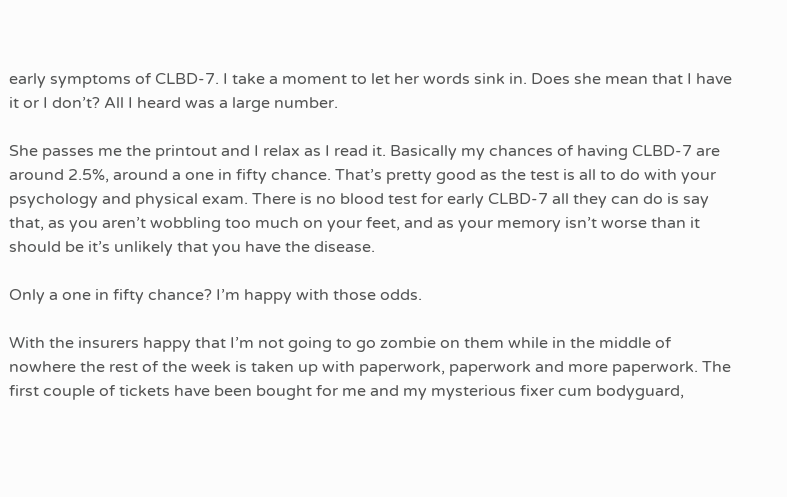early symptoms of CLBD-7. I take a moment to let her words sink in. Does she mean that I have it or I don’t? All I heard was a large number.

She passes me the printout and I relax as I read it. Basically my chances of having CLBD-7 are around 2.5%, around a one in fifty chance. That’s pretty good as the test is all to do with your psychology and physical exam. There is no blood test for early CLBD-7 all they can do is say that, as you aren’t wobbling too much on your feet, and as your memory isn’t worse than it should be it’s unlikely that you have the disease.

Only a one in fifty chance? I’m happy with those odds.

With the insurers happy that I’m not going to go zombie on them while in the middle of nowhere the rest of the week is taken up with paperwork, paperwork and more paperwork. The first couple of tickets have been bought for me and my mysterious fixer cum bodyguard,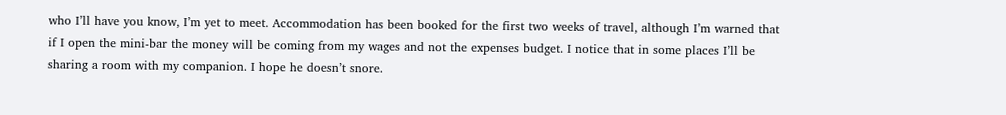who I’ll have you know, I’m yet to meet. Accommodation has been booked for the first two weeks of travel, although I’m warned that if I open the mini-bar the money will be coming from my wages and not the expenses budget. I notice that in some places I’ll be sharing a room with my companion. I hope he doesn’t snore.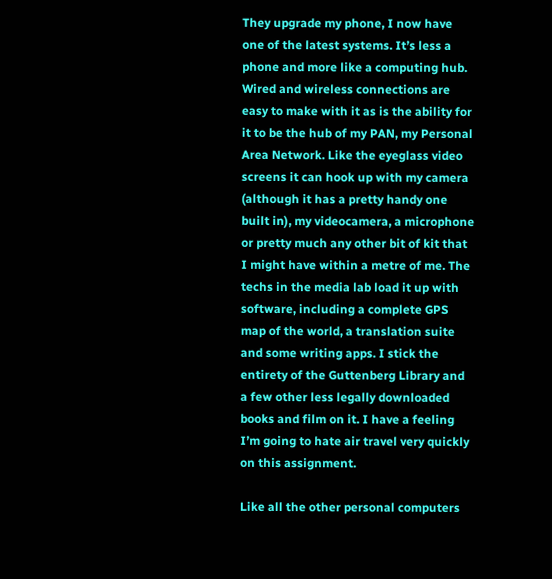They upgrade my phone, I now have one of the latest systems. It’s less a phone and more like a computing hub. Wired and wireless connections are easy to make with it as is the ability for it to be the hub of my PAN, my Personal Area Network. Like the eyeglass video screens it can hook up with my camera (although it has a pretty handy one built in), my videocamera, a microphone or pretty much any other bit of kit that I might have within a metre of me. The techs in the media lab load it up with software, including a complete GPS map of the world, a translation suite and some writing apps. I stick the entirety of the Guttenberg Library and a few other less legally downloaded books and film on it. I have a feeling I’m going to hate air travel very quickly on this assignment.

Like all the other personal computers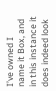I’ve owned I name it Box, and in this instance it does indeed look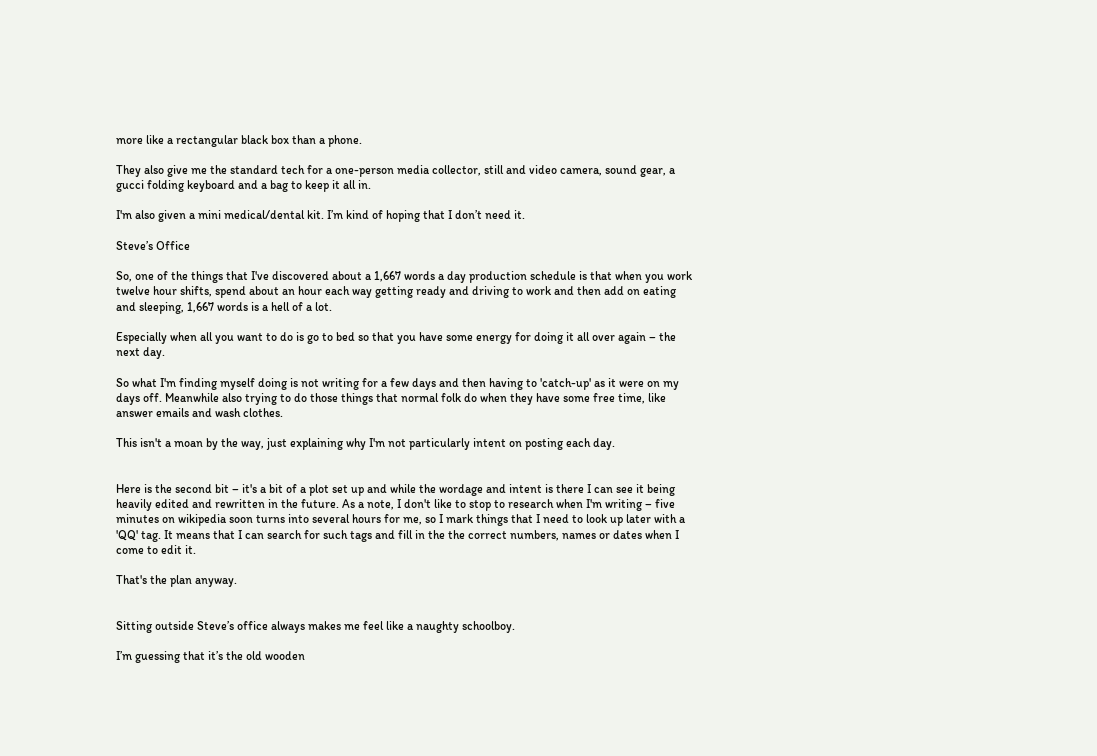more like a rectangular black box than a phone.

They also give me the standard tech for a one-person media collector, still and video camera, sound gear, a gucci folding keyboard and a bag to keep it all in.

I'm also given a mini medical/dental kit. I’m kind of hoping that I don’t need it.

Steve’s Office

So, one of the things that I've discovered about a 1,667 words a day production schedule is that when you work twelve hour shifts, spend about an hour each way getting ready and driving to work and then add on eating and sleeping, 1,667 words is a hell of a lot.

Especially when all you want to do is go to bed so that you have some energy for doing it all over again – the next day.

So what I'm finding myself doing is not writing for a few days and then having to 'catch-up' as it were on my days off. Meanwhile also trying to do those things that normal folk do when they have some free time, like answer emails and wash clothes.

This isn't a moan by the way, just explaining why I'm not particularly intent on posting each day.


Here is the second bit – it's a bit of a plot set up and while the wordage and intent is there I can see it being heavily edited and rewritten in the future. As a note, I don't like to stop to research when I'm writing – five minutes on wikipedia soon turns into several hours for me, so I mark things that I need to look up later with a 'QQ' tag. It means that I can search for such tags and fill in the the correct numbers, names or dates when I come to edit it.

That's the plan anyway.


Sitting outside Steve’s office always makes me feel like a naughty schoolboy.

I’m guessing that it’s the old wooden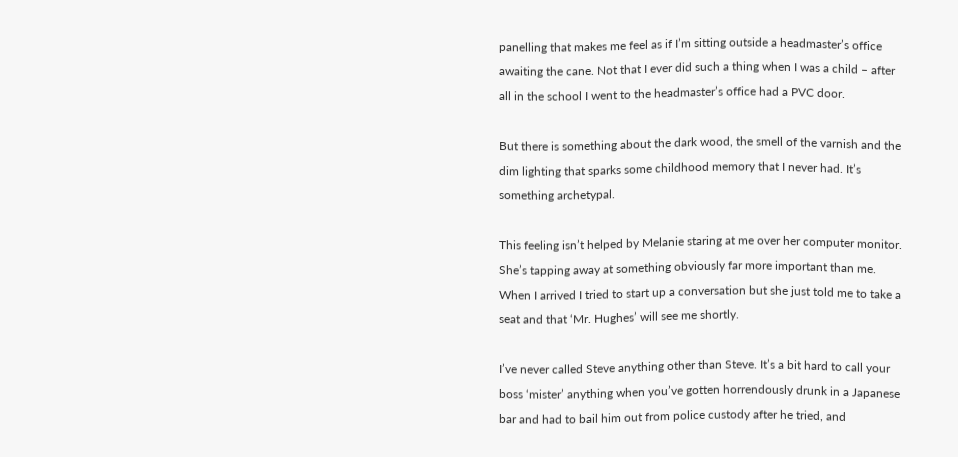panelling that makes me feel as if I’m sitting outside a headmaster’s office awaiting the cane. Not that I ever did such a thing when I was a child – after all in the school I went to the headmaster’s office had a PVC door.

But there is something about the dark wood, the smell of the varnish and the dim lighting that sparks some childhood memory that I never had. It’s something archetypal.

This feeling isn’t helped by Melanie staring at me over her computer monitor. She’s tapping away at something obviously far more important than me. When I arrived I tried to start up a conversation but she just told me to take a seat and that ‘Mr. Hughes’ will see me shortly.

I’ve never called Steve anything other than Steve. It’s a bit hard to call your boss ‘mister’ anything when you’ve gotten horrendously drunk in a Japanese bar and had to bail him out from police custody after he tried, and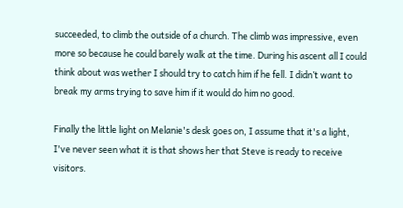succeeded, to climb the outside of a church. The climb was impressive, even more so because he could barely walk at the time. During his ascent all I could think about was wether I should try to catch him if he fell. I didn’t want to break my arms trying to save him if it would do him no good.

Finally the little light on Melanie's desk goes on, I assume that it's a light, I've never seen what it is that shows her that Steve is ready to receive visitors.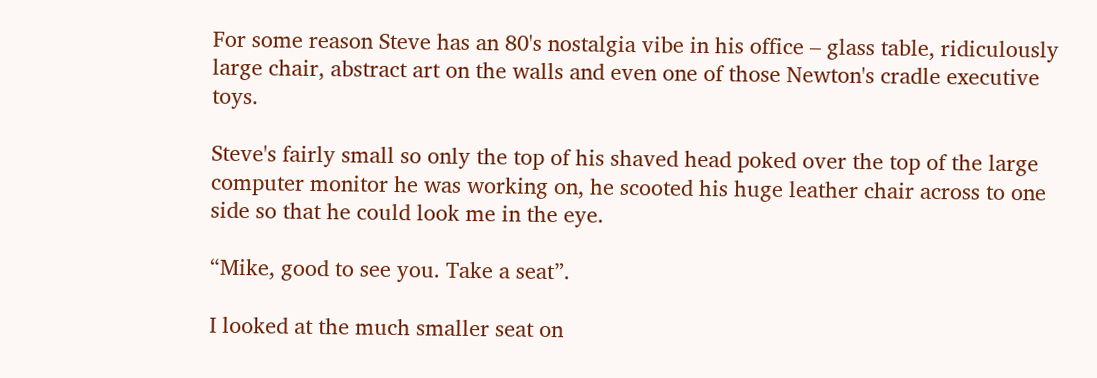For some reason Steve has an 80's nostalgia vibe in his office – glass table, ridiculously large chair, abstract art on the walls and even one of those Newton's cradle executive toys.

Steve's fairly small so only the top of his shaved head poked over the top of the large computer monitor he was working on, he scooted his huge leather chair across to one side so that he could look me in the eye.

“Mike, good to see you. Take a seat”.

I looked at the much smaller seat on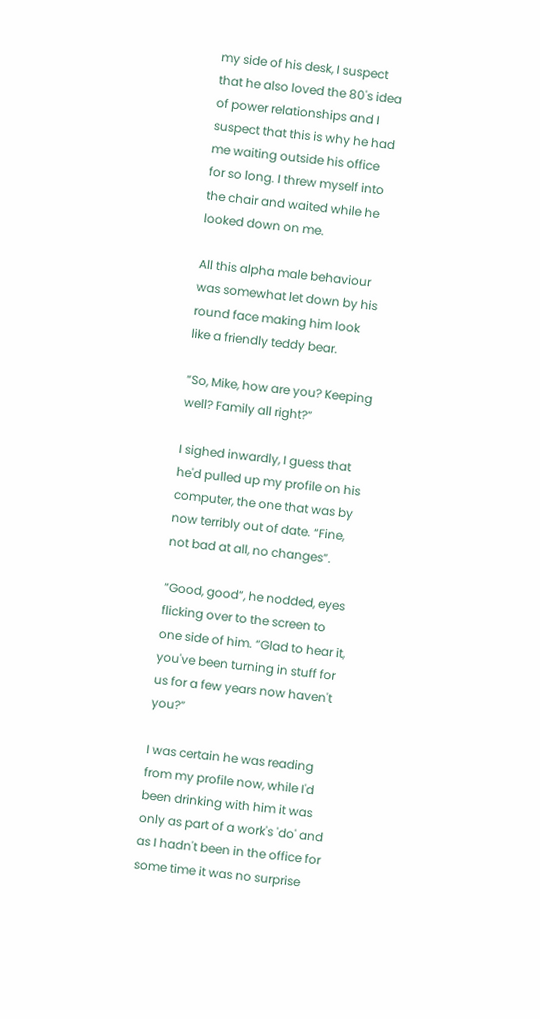my side of his desk, I suspect that he also loved the 80's idea of power relationships and I suspect that this is why he had me waiting outside his office for so long. I threw myself into the chair and waited while he looked down on me.

All this alpha male behaviour was somewhat let down by his round face making him look like a friendly teddy bear.

“So, Mike, how are you? Keeping well? Family all right?”

I sighed inwardly, I guess that he'd pulled up my profile on his computer, the one that was by now terribly out of date. “Fine, not bad at all, no changes”.

“Good, good”, he nodded, eyes flicking over to the screen to one side of him. “Glad to hear it, you've been turning in stuff for us for a few years now haven't you?”

I was certain he was reading from my profile now, while I'd been drinking with him it was only as part of a work's 'do' and as I hadn't been in the office for some time it was no surprise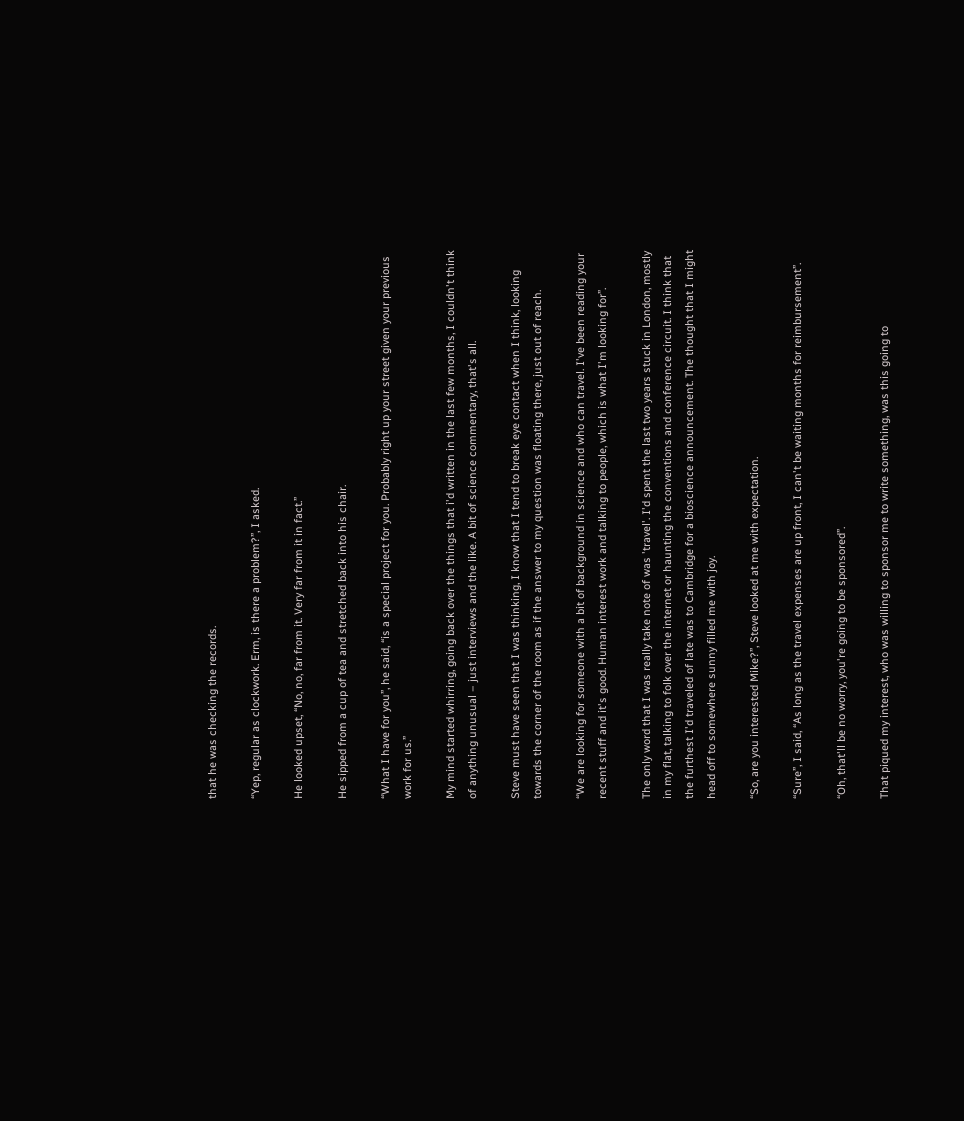that he was checking the records.

“Yep, regular as clockwork. Erm, is there a problem?”, I asked.

He looked upset, “No, no, far from it. Very far from it in fact.”

He sipped from a cup of tea and stretched back into his chair.

“What I have for you”, he said, “is a special project for you. Probably right up your street given your previous work for us.”

My mind started whirring, going back over the things that i'd written in the last few months, I couldn't think of anything unusual – just interviews and the like. A bit of science commentary, that's all.

Steve must have seen that I was thinking, I know that I tend to break eye contact when I think, looking towards the corner of the room as if the answer to my question was floating there, just out of reach.

“We are looking for someone with a bit of background in science and who can travel. I've been reading your recent stuff and it's good. Human interest work and talking to people, which is what I'm looking for”.

The only word that I was really take note of was 'travel'. I'd spent the last two years stuck in London, mostly in my flat, talking to folk over the internet or haunting the conventions and conference circuit. I think that the furthest I'd traveled of late was to Cambridge for a bioscience announcement. The thought that I might head off to somewhere sunny filled me with joy.

“So, are you interested Mike?”, Steve looked at me with expectation.

“Sure”, I said, “As long as the travel expenses are up front, I can't be waiting months for reimbursement”.

“Oh, that'll be no worry, you're going to be sponsored”.

That piqued my interest, who was willing to sponsor me to write something, was this going to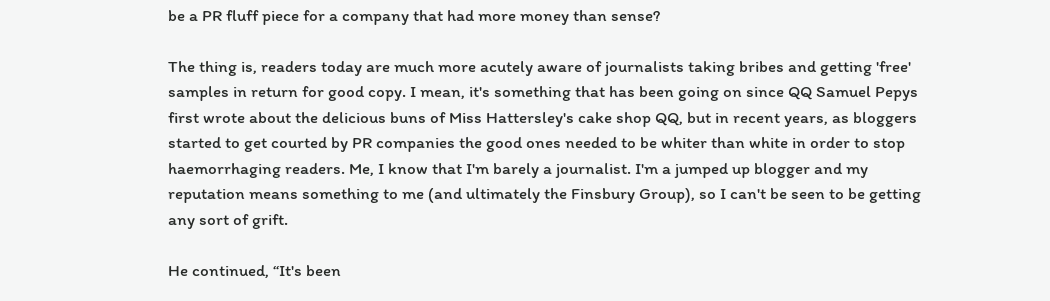be a PR fluff piece for a company that had more money than sense?

The thing is, readers today are much more acutely aware of journalists taking bribes and getting 'free' samples in return for good copy. I mean, it's something that has been going on since QQ Samuel Pepys first wrote about the delicious buns of Miss Hattersley's cake shop QQ, but in recent years, as bloggers started to get courted by PR companies the good ones needed to be whiter than white in order to stop haemorrhaging readers. Me, I know that I'm barely a journalist. I'm a jumped up blogger and my reputation means something to me (and ultimately the Finsbury Group), so I can't be seen to be getting any sort of grift.

He continued, “It's been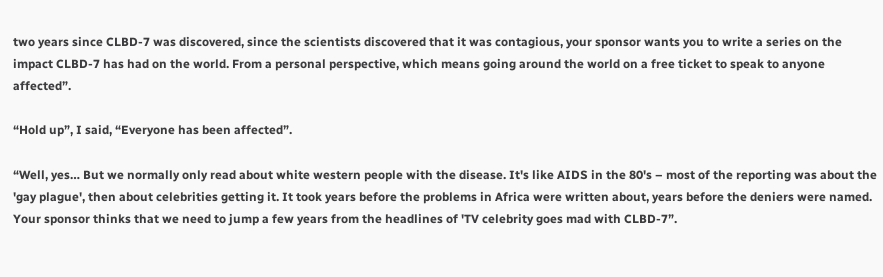two years since CLBD-7 was discovered, since the scientists discovered that it was contagious, your sponsor wants you to write a series on the impact CLBD-7 has had on the world. From a personal perspective, which means going around the world on a free ticket to speak to anyone affected”.

“Hold up”, I said, “Everyone has been affected”.

“Well, yes… But we normally only read about white western people with the disease. It's like AIDS in the 80's – most of the reporting was about the 'gay plague', then about celebrities getting it. It took years before the problems in Africa were written about, years before the deniers were named. Your sponsor thinks that we need to jump a few years from the headlines of 'TV celebrity goes mad with CLBD-7”.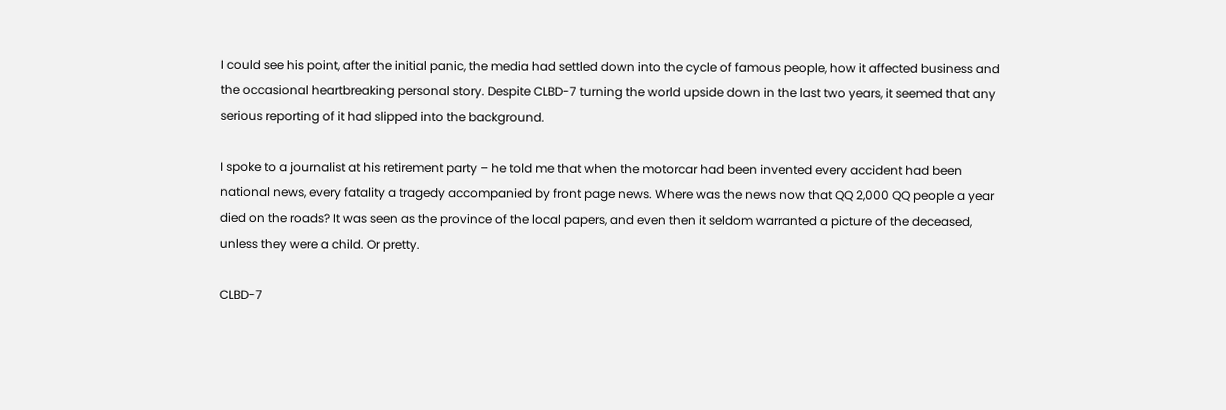I could see his point, after the initial panic, the media had settled down into the cycle of famous people, how it affected business and the occasional heartbreaking personal story. Despite CLBD-7 turning the world upside down in the last two years, it seemed that any serious reporting of it had slipped into the background.

I spoke to a journalist at his retirement party – he told me that when the motorcar had been invented every accident had been national news, every fatality a tragedy accompanied by front page news. Where was the news now that QQ 2,000 QQ people a year died on the roads? It was seen as the province of the local papers, and even then it seldom warranted a picture of the deceased, unless they were a child. Or pretty.

CLBD-7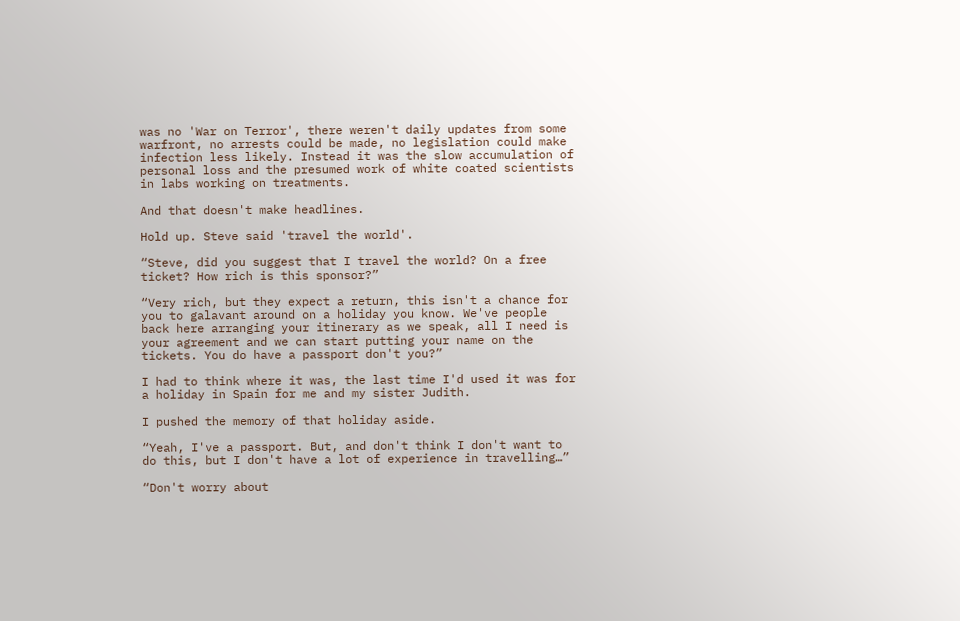was no 'War on Terror', there weren't daily updates from some warfront, no arrests could be made, no legislation could make infection less likely. Instead it was the slow accumulation of personal loss and the presumed work of white coated scientists in labs working on treatments.

And that doesn't make headlines.

Hold up. Steve said 'travel the world'.

“Steve, did you suggest that I travel the world? On a free ticket? How rich is this sponsor?”

“Very rich, but they expect a return, this isn't a chance for you to galavant around on a holiday you know. We've people back here arranging your itinerary as we speak, all I need is your agreement and we can start putting your name on the tickets. You do have a passport don't you?”

I had to think where it was, the last time I'd used it was for a holiday in Spain for me and my sister Judith.

I pushed the memory of that holiday aside.

“Yeah, I've a passport. But, and don't think I don't want to do this, but I don't have a lot of experience in travelling…”

“Don't worry about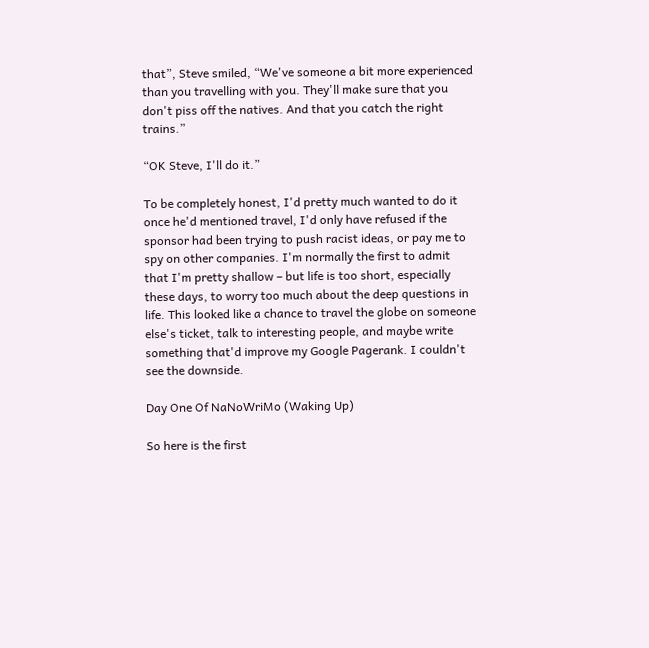that”, Steve smiled, “We've someone a bit more experienced than you travelling with you. They'll make sure that you don't piss off the natives. And that you catch the right trains.”

“OK Steve, I'll do it.”

To be completely honest, I'd pretty much wanted to do it once he'd mentioned travel, I'd only have refused if the sponsor had been trying to push racist ideas, or pay me to spy on other companies. I'm normally the first to admit that I'm pretty shallow – but life is too short, especially these days, to worry too much about the deep questions in life. This looked like a chance to travel the globe on someone else's ticket, talk to interesting people, and maybe write something that'd improve my Google Pagerank. I couldn't see the downside.

Day One Of NaNoWriMo (Waking Up)

So here is the first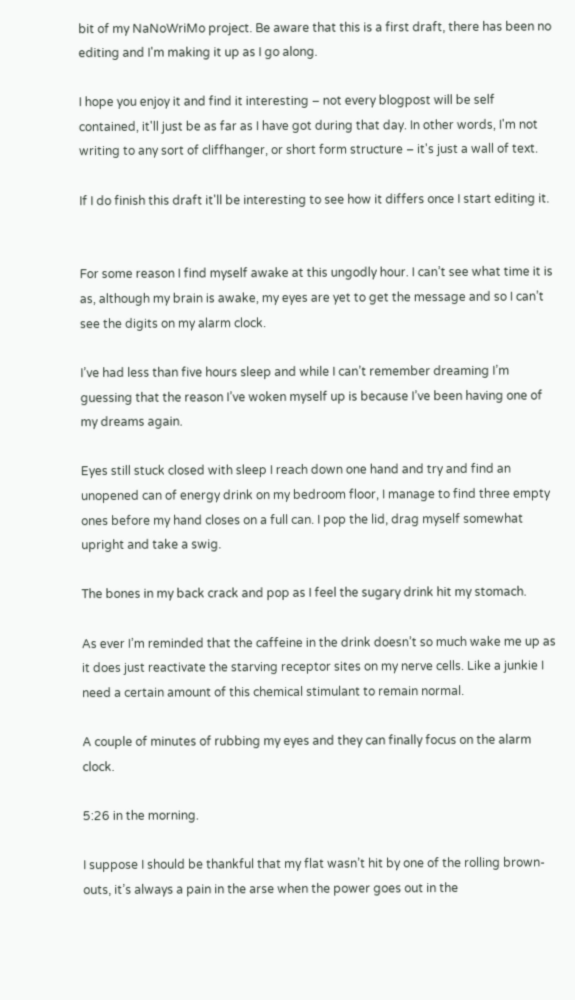bit of my NaNoWriMo project. Be aware that this is a first draft, there has been no editing and I'm making it up as I go along.

I hope you enjoy it and find it interesting – not every blogpost will be self contained, it'll just be as far as I have got during that day. In other words, I'm not writing to any sort of cliffhanger, or short form structure – it's just a wall of text.

If I do finish this draft it'll be interesting to see how it differs once I start editing it.


For some reason I find myself awake at this ungodly hour. I can’t see what time it is as, although my brain is awake, my eyes are yet to get the message and so I can’t see the digits on my alarm clock.

I’ve had less than five hours sleep and while I can’t remember dreaming I’m guessing that the reason I’ve woken myself up is because I’ve been having one of my dreams again.

Eyes still stuck closed with sleep I reach down one hand and try and find an unopened can of energy drink on my bedroom floor, I manage to find three empty ones before my hand closes on a full can. I pop the lid, drag myself somewhat upright and take a swig.

The bones in my back crack and pop as I feel the sugary drink hit my stomach.

As ever I’m reminded that the caffeine in the drink doesn’t so much wake me up as it does just reactivate the starving receptor sites on my nerve cells. Like a junkie I need a certain amount of this chemical stimulant to remain normal.

A couple of minutes of rubbing my eyes and they can finally focus on the alarm clock.

5:26 in the morning.

I suppose I should be thankful that my flat wasn’t hit by one of the rolling brown-outs, it’s always a pain in the arse when the power goes out in the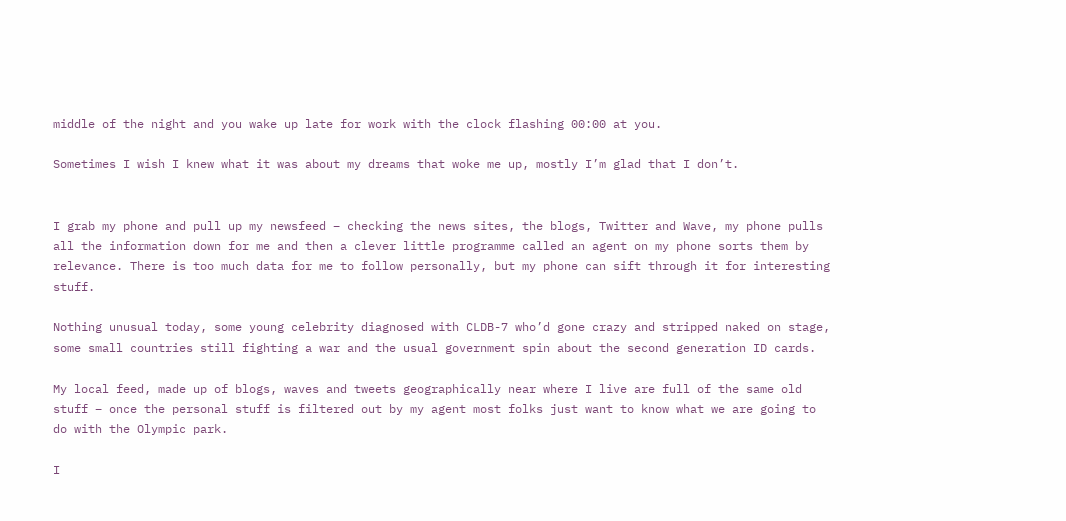middle of the night and you wake up late for work with the clock flashing 00:00 at you.

Sometimes I wish I knew what it was about my dreams that woke me up, mostly I’m glad that I don’t.


I grab my phone and pull up my newsfeed – checking the news sites, the blogs, Twitter and Wave, my phone pulls all the information down for me and then a clever little programme called an agent on my phone sorts them by relevance. There is too much data for me to follow personally, but my phone can sift through it for interesting stuff.

Nothing unusual today, some young celebrity diagnosed with CLDB-7 who’d gone crazy and stripped naked on stage, some small countries still fighting a war and the usual government spin about the second generation ID cards.

My local feed, made up of blogs, waves and tweets geographically near where I live are full of the same old stuff – once the personal stuff is filtered out by my agent most folks just want to know what we are going to do with the Olympic park.

I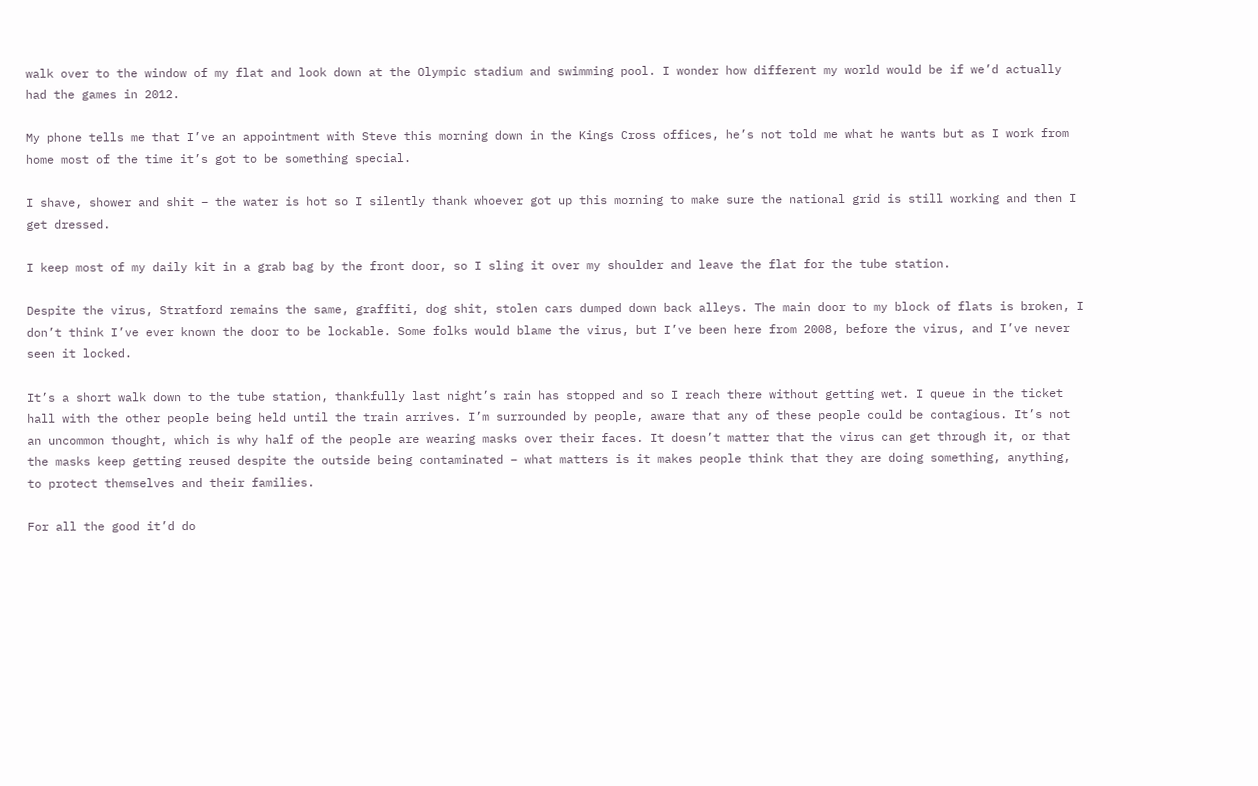walk over to the window of my flat and look down at the Olympic stadium and swimming pool. I wonder how different my world would be if we’d actually had the games in 2012.

My phone tells me that I’ve an appointment with Steve this morning down in the Kings Cross offices, he’s not told me what he wants but as I work from home most of the time it’s got to be something special.

I shave, shower and shit – the water is hot so I silently thank whoever got up this morning to make sure the national grid is still working and then I get dressed.

I keep most of my daily kit in a grab bag by the front door, so I sling it over my shoulder and leave the flat for the tube station.

Despite the virus, Stratford remains the same, graffiti, dog shit, stolen cars dumped down back alleys. The main door to my block of flats is broken, I don’t think I’ve ever known the door to be lockable. Some folks would blame the virus, but I’ve been here from 2008, before the virus, and I’ve never seen it locked.

It’s a short walk down to the tube station, thankfully last night’s rain has stopped and so I reach there without getting wet. I queue in the ticket hall with the other people being held until the train arrives. I’m surrounded by people, aware that any of these people could be contagious. It’s not an uncommon thought, which is why half of the people are wearing masks over their faces. It doesn’t matter that the virus can get through it, or that the masks keep getting reused despite the outside being contaminated – what matters is it makes people think that they are doing something, anything, to protect themselves and their families.

For all the good it’d do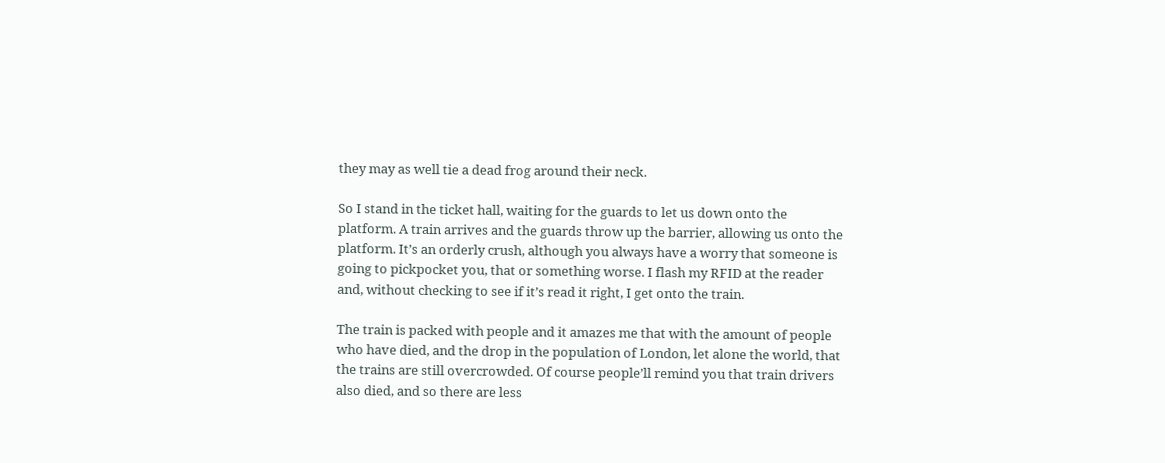they may as well tie a dead frog around their neck.

So I stand in the ticket hall, waiting for the guards to let us down onto the platform. A train arrives and the guards throw up the barrier, allowing us onto the platform. It’s an orderly crush, although you always have a worry that someone is going to pickpocket you, that or something worse. I flash my RFID at the reader and, without checking to see if it’s read it right, I get onto the train.

The train is packed with people and it amazes me that with the amount of people who have died, and the drop in the population of London, let alone the world, that the trains are still overcrowded. Of course people’ll remind you that train drivers also died, and so there are less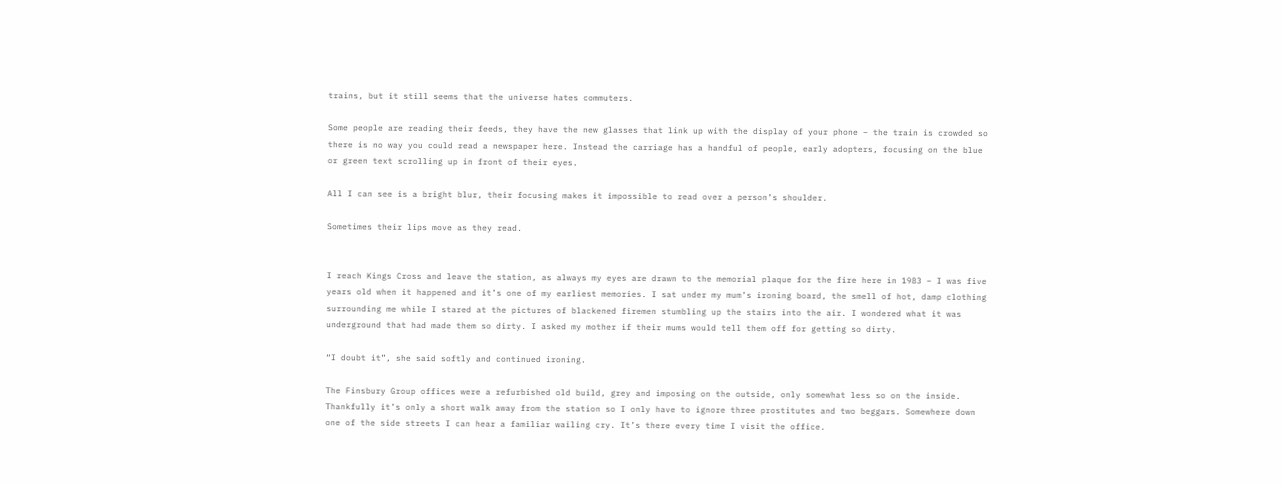trains, but it still seems that the universe hates commuters.

Some people are reading their feeds, they have the new glasses that link up with the display of your phone – the train is crowded so there is no way you could read a newspaper here. Instead the carriage has a handful of people, early adopters, focusing on the blue or green text scrolling up in front of their eyes.

All I can see is a bright blur, their focusing makes it impossible to read over a person’s shoulder.

Sometimes their lips move as they read.


I reach Kings Cross and leave the station, as always my eyes are drawn to the memorial plaque for the fire here in 1983 – I was five years old when it happened and it’s one of my earliest memories. I sat under my mum’s ironing board, the smell of hot, damp clothing surrounding me while I stared at the pictures of blackened firemen stumbling up the stairs into the air. I wondered what it was underground that had made them so dirty. I asked my mother if their mums would tell them off for getting so dirty.

“I doubt it”, she said softly and continued ironing.

The Finsbury Group offices were a refurbished old build, grey and imposing on the outside, only somewhat less so on the inside. Thankfully it’s only a short walk away from the station so I only have to ignore three prostitutes and two beggars. Somewhere down one of the side streets I can hear a familiar wailing cry. It’s there every time I visit the office.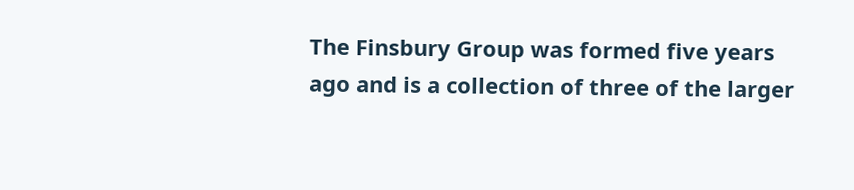The Finsbury Group was formed five years ago and is a collection of three of the larger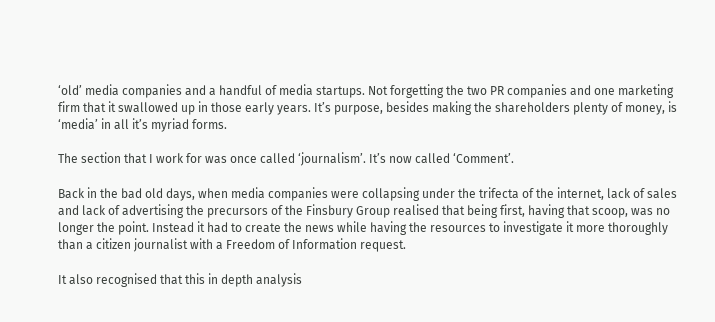‘old’ media companies and a handful of media startups. Not forgetting the two PR companies and one marketing firm that it swallowed up in those early years. It’s purpose, besides making the shareholders plenty of money, is ‘media’ in all it’s myriad forms.

The section that I work for was once called ‘journalism’. It’s now called ‘Comment’.

Back in the bad old days, when media companies were collapsing under the trifecta of the internet, lack of sales and lack of advertising the precursors of the Finsbury Group realised that being first, having that scoop, was no longer the point. Instead it had to create the news while having the resources to investigate it more thoroughly than a citizen journalist with a Freedom of Information request.

It also recognised that this in depth analysis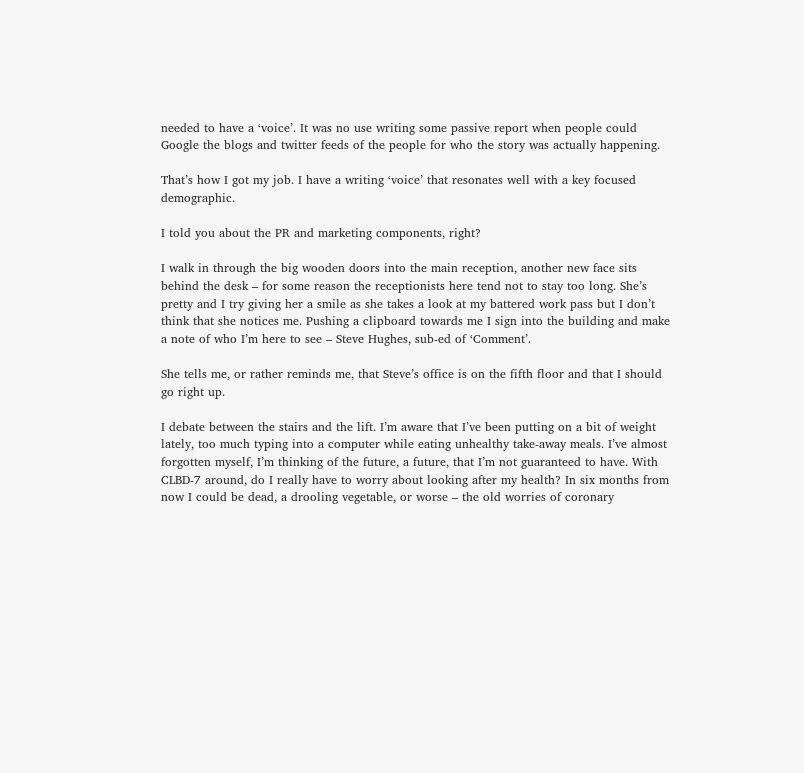needed to have a ‘voice’. It was no use writing some passive report when people could Google the blogs and twitter feeds of the people for who the story was actually happening.

That’s how I got my job. I have a writing ‘voice’ that resonates well with a key focused demographic.

I told you about the PR and marketing components, right?

I walk in through the big wooden doors into the main reception, another new face sits behind the desk – for some reason the receptionists here tend not to stay too long. She’s pretty and I try giving her a smile as she takes a look at my battered work pass but I don’t think that she notices me. Pushing a clipboard towards me I sign into the building and make a note of who I’m here to see – Steve Hughes, sub-ed of ‘Comment’.

She tells me, or rather reminds me, that Steve’s office is on the fifth floor and that I should go right up.

I debate between the stairs and the lift. I’m aware that I’ve been putting on a bit of weight lately, too much typing into a computer while eating unhealthy take-away meals. I’ve almost forgotten myself, I’m thinking of the future, a future, that I’m not guaranteed to have. With CLBD-7 around, do I really have to worry about looking after my health? In six months from now I could be dead, a drooling vegetable, or worse – the old worries of coronary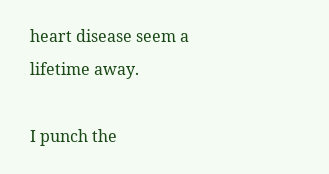heart disease seem a lifetime away.

I punch the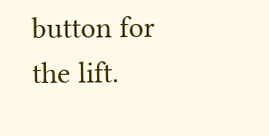button for the lift.